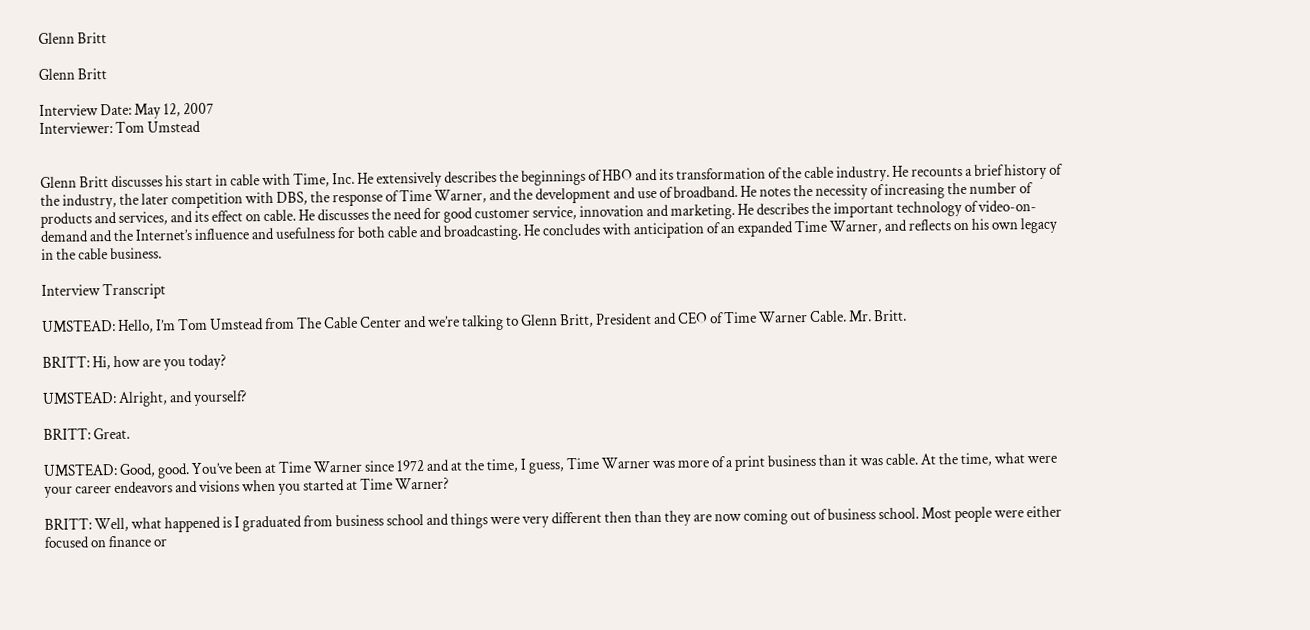Glenn Britt

Glenn Britt

Interview Date: May 12, 2007
Interviewer: Tom Umstead


Glenn Britt discusses his start in cable with Time, Inc. He extensively describes the beginnings of HBO and its transformation of the cable industry. He recounts a brief history of the industry, the later competition with DBS, the response of Time Warner, and the development and use of broadband. He notes the necessity of increasing the number of products and services, and its effect on cable. He discusses the need for good customer service, innovation and marketing. He describes the important technology of video-on-demand and the Internet’s influence and usefulness for both cable and broadcasting. He concludes with anticipation of an expanded Time Warner, and reflects on his own legacy in the cable business.

Interview Transcript

UMSTEAD: Hello, I’m Tom Umstead from The Cable Center and we’re talking to Glenn Britt, President and CEO of Time Warner Cable. Mr. Britt.

BRITT: Hi, how are you today?

UMSTEAD: Alright, and yourself?

BRITT: Great.

UMSTEAD: Good, good. You’ve been at Time Warner since 1972 and at the time, I guess, Time Warner was more of a print business than it was cable. At the time, what were your career endeavors and visions when you started at Time Warner?

BRITT: Well, what happened is I graduated from business school and things were very different then than they are now coming out of business school. Most people were either focused on finance or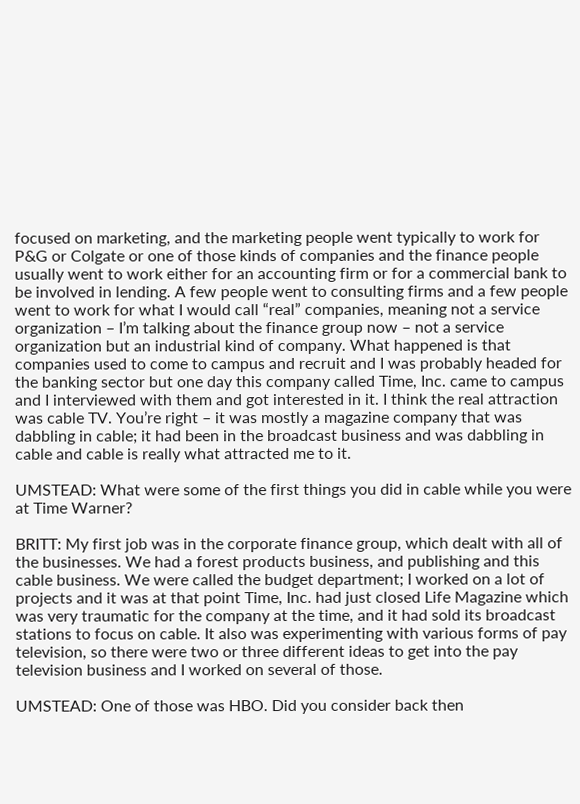focused on marketing, and the marketing people went typically to work for P&G or Colgate or one of those kinds of companies and the finance people usually went to work either for an accounting firm or for a commercial bank to be involved in lending. A few people went to consulting firms and a few people went to work for what I would call “real” companies, meaning not a service organization – I’m talking about the finance group now – not a service organization but an industrial kind of company. What happened is that companies used to come to campus and recruit and I was probably headed for the banking sector but one day this company called Time, Inc. came to campus and I interviewed with them and got interested in it. I think the real attraction was cable TV. You’re right – it was mostly a magazine company that was dabbling in cable; it had been in the broadcast business and was dabbling in cable and cable is really what attracted me to it.

UMSTEAD: What were some of the first things you did in cable while you were at Time Warner?

BRITT: My first job was in the corporate finance group, which dealt with all of the businesses. We had a forest products business, and publishing and this cable business. We were called the budget department; I worked on a lot of projects and it was at that point Time, Inc. had just closed Life Magazine which was very traumatic for the company at the time, and it had sold its broadcast stations to focus on cable. It also was experimenting with various forms of pay television, so there were two or three different ideas to get into the pay television business and I worked on several of those.

UMSTEAD: One of those was HBO. Did you consider back then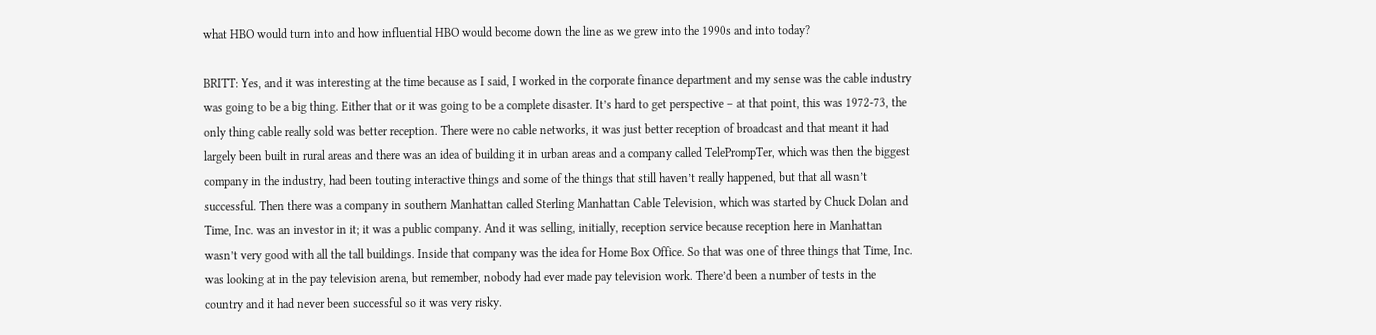what HBO would turn into and how influential HBO would become down the line as we grew into the 1990s and into today?

BRITT: Yes, and it was interesting at the time because as I said, I worked in the corporate finance department and my sense was the cable industry was going to be a big thing. Either that or it was going to be a complete disaster. It’s hard to get perspective – at that point, this was 1972-73, the only thing cable really sold was better reception. There were no cable networks, it was just better reception of broadcast and that meant it had largely been built in rural areas and there was an idea of building it in urban areas and a company called TelePrompTer, which was then the biggest company in the industry, had been touting interactive things and some of the things that still haven’t really happened, but that all wasn’t successful. Then there was a company in southern Manhattan called Sterling Manhattan Cable Television, which was started by Chuck Dolan and Time, Inc. was an investor in it; it was a public company. And it was selling, initially, reception service because reception here in Manhattan wasn’t very good with all the tall buildings. Inside that company was the idea for Home Box Office. So that was one of three things that Time, Inc. was looking at in the pay television arena, but remember, nobody had ever made pay television work. There’d been a number of tests in the country and it had never been successful so it was very risky.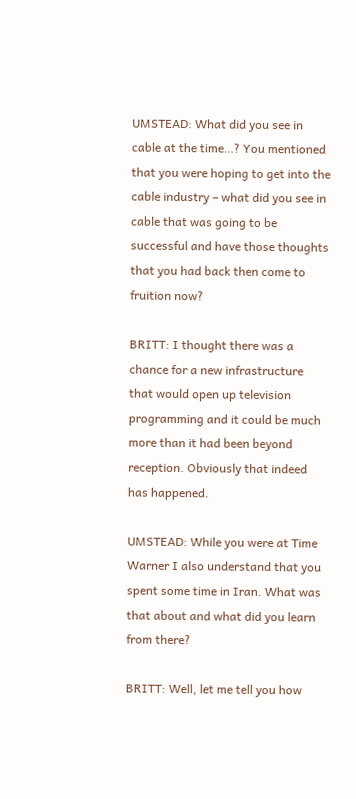UMSTEAD: What did you see in cable at the time…? You mentioned that you were hoping to get into the cable industry – what did you see in cable that was going to be successful and have those thoughts that you had back then come to fruition now?

BRITT: I thought there was a chance for a new infrastructure that would open up television programming and it could be much more than it had been beyond reception. Obviously that indeed has happened.

UMSTEAD: While you were at Time Warner I also understand that you spent some time in Iran. What was that about and what did you learn from there?

BRITT: Well, let me tell you how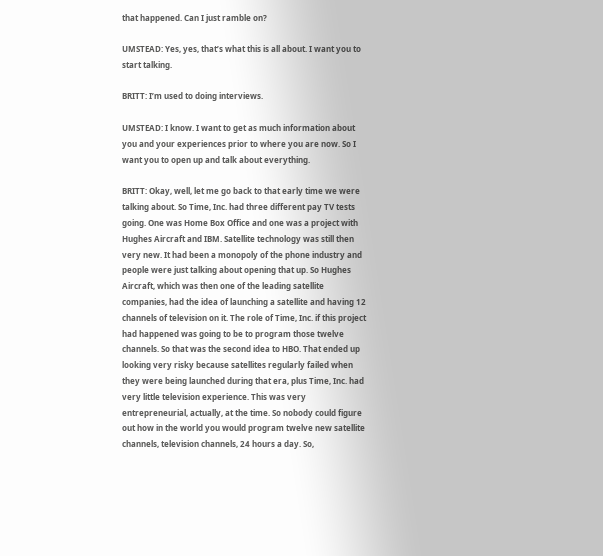that happened. Can I just ramble on?

UMSTEAD: Yes, yes, that’s what this is all about. I want you to start talking.

BRITT: I’m used to doing interviews.

UMSTEAD: I know. I want to get as much information about you and your experiences prior to where you are now. So I want you to open up and talk about everything.

BRITT: Okay, well, let me go back to that early time we were talking about. So Time, Inc. had three different pay TV tests going. One was Home Box Office and one was a project with Hughes Aircraft and IBM. Satellite technology was still then very new. It had been a monopoly of the phone industry and people were just talking about opening that up. So Hughes Aircraft, which was then one of the leading satellite companies, had the idea of launching a satellite and having 12 channels of television on it. The role of Time, Inc. if this project had happened was going to be to program those twelve channels. So that was the second idea to HBO. That ended up looking very risky because satellites regularly failed when they were being launched during that era, plus Time, Inc. had very little television experience. This was very entrepreneurial, actually, at the time. So nobody could figure out how in the world you would program twelve new satellite channels, television channels, 24 hours a day. So,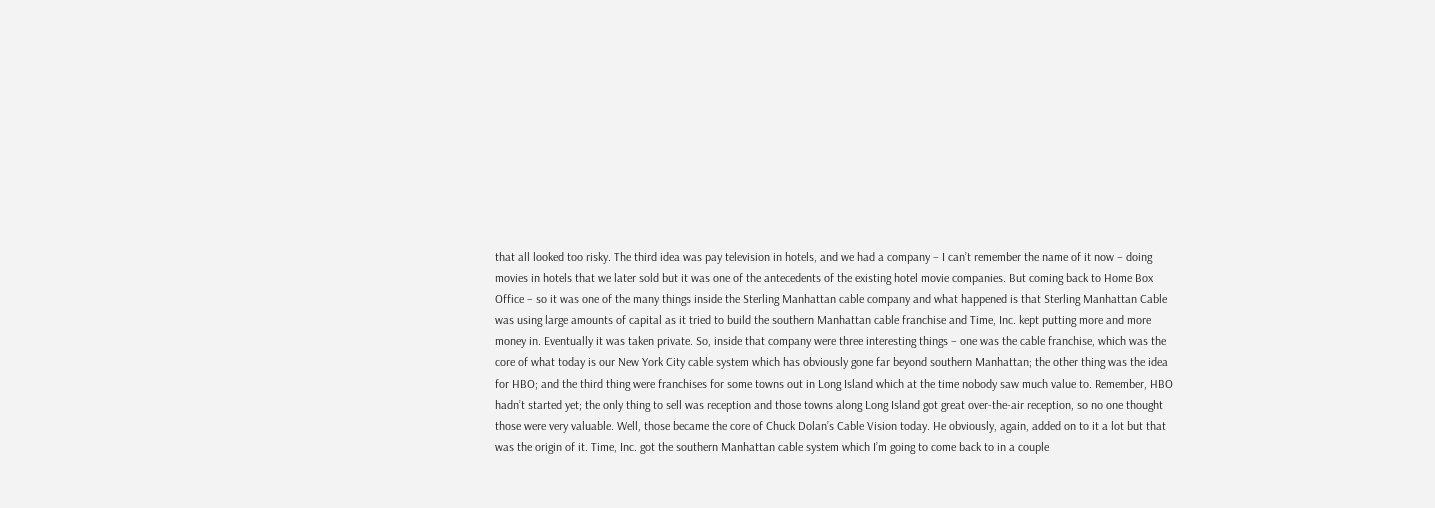that all looked too risky. The third idea was pay television in hotels, and we had a company – I can’t remember the name of it now – doing movies in hotels that we later sold but it was one of the antecedents of the existing hotel movie companies. But coming back to Home Box Office – so it was one of the many things inside the Sterling Manhattan cable company and what happened is that Sterling Manhattan Cable was using large amounts of capital as it tried to build the southern Manhattan cable franchise and Time, Inc. kept putting more and more money in. Eventually it was taken private. So, inside that company were three interesting things – one was the cable franchise, which was the core of what today is our New York City cable system which has obviously gone far beyond southern Manhattan; the other thing was the idea for HBO; and the third thing were franchises for some towns out in Long Island which at the time nobody saw much value to. Remember, HBO hadn’t started yet; the only thing to sell was reception and those towns along Long Island got great over-the-air reception, so no one thought those were very valuable. Well, those became the core of Chuck Dolan’s Cable Vision today. He obviously, again, added on to it a lot but that was the origin of it. Time, Inc. got the southern Manhattan cable system which I’m going to come back to in a couple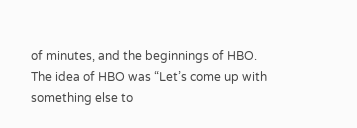of minutes, and the beginnings of HBO. The idea of HBO was “Let’s come up with something else to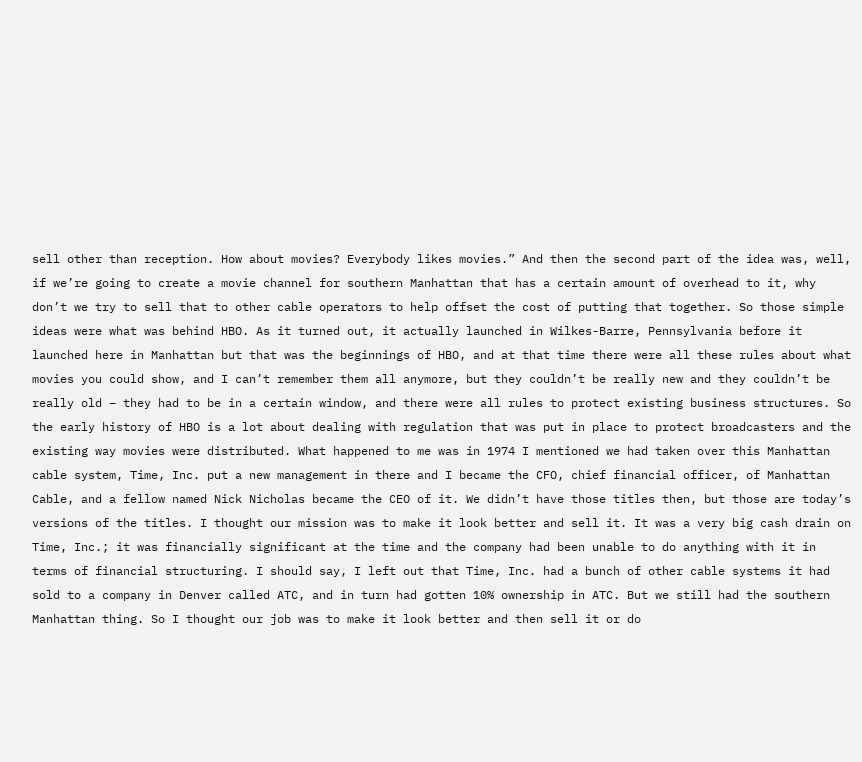sell other than reception. How about movies? Everybody likes movies.” And then the second part of the idea was, well, if we’re going to create a movie channel for southern Manhattan that has a certain amount of overhead to it, why don’t we try to sell that to other cable operators to help offset the cost of putting that together. So those simple ideas were what was behind HBO. As it turned out, it actually launched in Wilkes-Barre, Pennsylvania before it launched here in Manhattan but that was the beginnings of HBO, and at that time there were all these rules about what movies you could show, and I can’t remember them all anymore, but they couldn’t be really new and they couldn’t be really old – they had to be in a certain window, and there were all rules to protect existing business structures. So the early history of HBO is a lot about dealing with regulation that was put in place to protect broadcasters and the existing way movies were distributed. What happened to me was in 1974 I mentioned we had taken over this Manhattan cable system, Time, Inc. put a new management in there and I became the CFO, chief financial officer, of Manhattan Cable, and a fellow named Nick Nicholas became the CEO of it. We didn’t have those titles then, but those are today’s versions of the titles. I thought our mission was to make it look better and sell it. It was a very big cash drain on Time, Inc.; it was financially significant at the time and the company had been unable to do anything with it in terms of financial structuring. I should say, I left out that Time, Inc. had a bunch of other cable systems it had sold to a company in Denver called ATC, and in turn had gotten 10% ownership in ATC. But we still had the southern Manhattan thing. So I thought our job was to make it look better and then sell it or do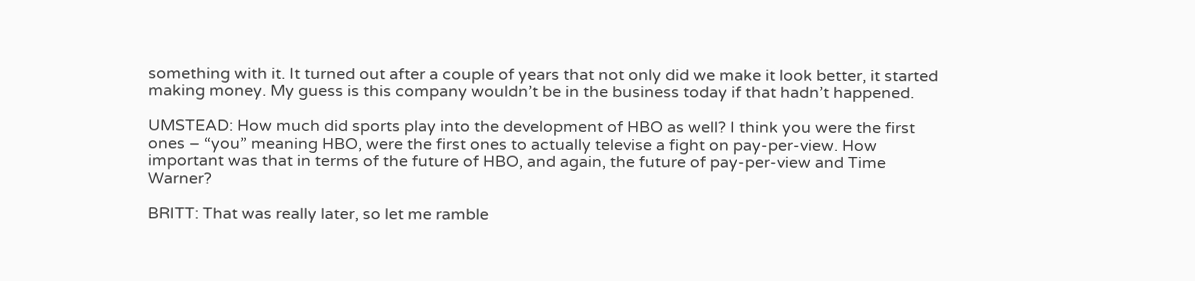something with it. It turned out after a couple of years that not only did we make it look better, it started making money. My guess is this company wouldn’t be in the business today if that hadn’t happened.

UMSTEAD: How much did sports play into the development of HBO as well? I think you were the first ones – “you” meaning HBO, were the first ones to actually televise a fight on pay-per-view. How important was that in terms of the future of HBO, and again, the future of pay-per-view and Time Warner?

BRITT: That was really later, so let me ramble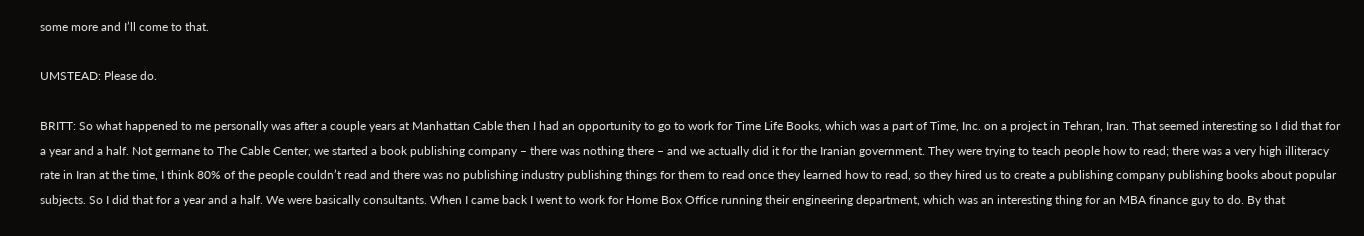some more and I’ll come to that.

UMSTEAD: Please do.

BRITT: So what happened to me personally was after a couple years at Manhattan Cable then I had an opportunity to go to work for Time Life Books, which was a part of Time, Inc. on a project in Tehran, Iran. That seemed interesting so I did that for a year and a half. Not germane to The Cable Center, we started a book publishing company – there was nothing there – and we actually did it for the Iranian government. They were trying to teach people how to read; there was a very high illiteracy rate in Iran at the time, I think 80% of the people couldn’t read and there was no publishing industry publishing things for them to read once they learned how to read, so they hired us to create a publishing company publishing books about popular subjects. So I did that for a year and a half. We were basically consultants. When I came back I went to work for Home Box Office running their engineering department, which was an interesting thing for an MBA finance guy to do. By that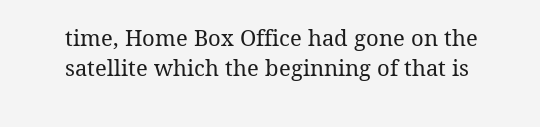time, Home Box Office had gone on the satellite which the beginning of that is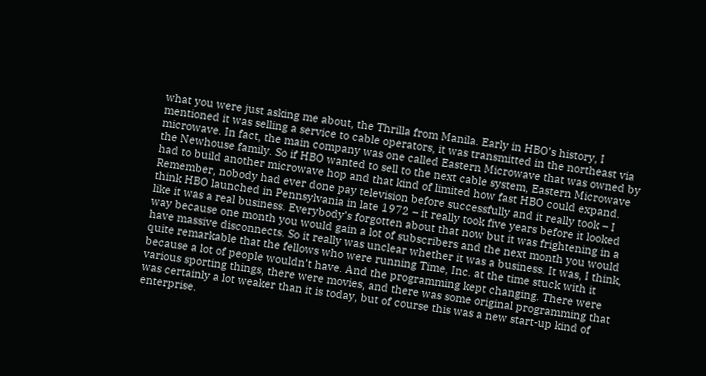what you were just asking me about, the Thrilla from Manila. Early in HBO’s history, I mentioned it was selling a service to cable operators, it was transmitted in the northeast via microwave. In fact, the main company was one called Eastern Microwave that was owned by the Newhouse family. So if HBO wanted to sell to the next cable system, Eastern Microwave had to build another microwave hop and that kind of limited how fast HBO could expand. Remember, nobody had ever done pay television before successfully and it really took – I think HBO launched in Pennsylvania in late 1972 – it really took five years before it looked like it was a real business. Everybody’s forgotten about that now but it was frightening in a way because one month you would gain a lot of subscribers and the next month you would have massive disconnects. So it really was unclear whether it was a business. It was, I think, quite remarkable that the fellows who were running Time, Inc. at the time stuck with it because a lot of people wouldn’t have. And the programming kept changing. There were various sporting things, there were movies, and there was some original programming that was certainly a lot weaker than it is today, but of course this was a new start-up kind of enterprise.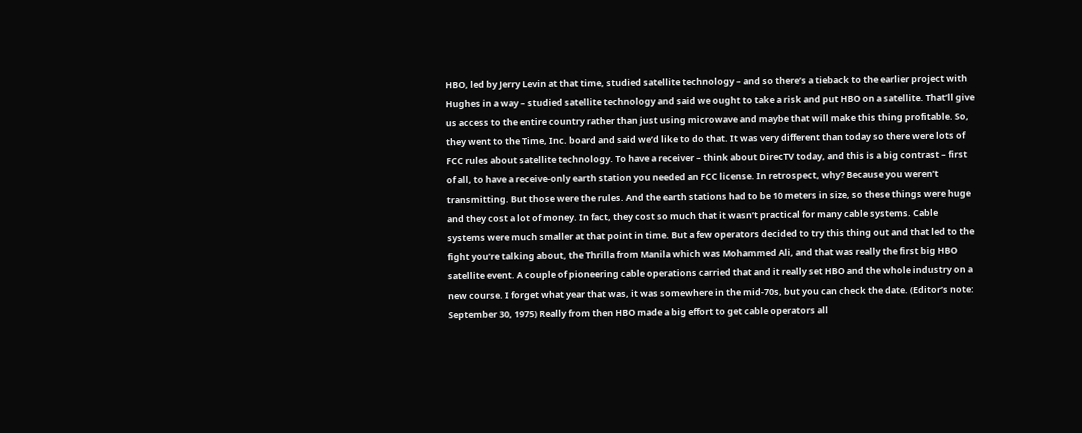HBO, led by Jerry Levin at that time, studied satellite technology – and so there’s a tieback to the earlier project with Hughes in a way – studied satellite technology and said we ought to take a risk and put HBO on a satellite. That’ll give us access to the entire country rather than just using microwave and maybe that will make this thing profitable. So, they went to the Time, Inc. board and said we’d like to do that. It was very different than today so there were lots of FCC rules about satellite technology. To have a receiver – think about DirecTV today, and this is a big contrast – first of all, to have a receive-only earth station you needed an FCC license. In retrospect, why? Because you weren’t transmitting. But those were the rules. And the earth stations had to be 10 meters in size, so these things were huge and they cost a lot of money. In fact, they cost so much that it wasn’t practical for many cable systems. Cable systems were much smaller at that point in time. But a few operators decided to try this thing out and that led to the fight you’re talking about, the Thrilla from Manila which was Mohammed Ali, and that was really the first big HBO satellite event. A couple of pioneering cable operations carried that and it really set HBO and the whole industry on a new course. I forget what year that was, it was somewhere in the mid-70s, but you can check the date. (Editor’s note: September 30, 1975) Really from then HBO made a big effort to get cable operators all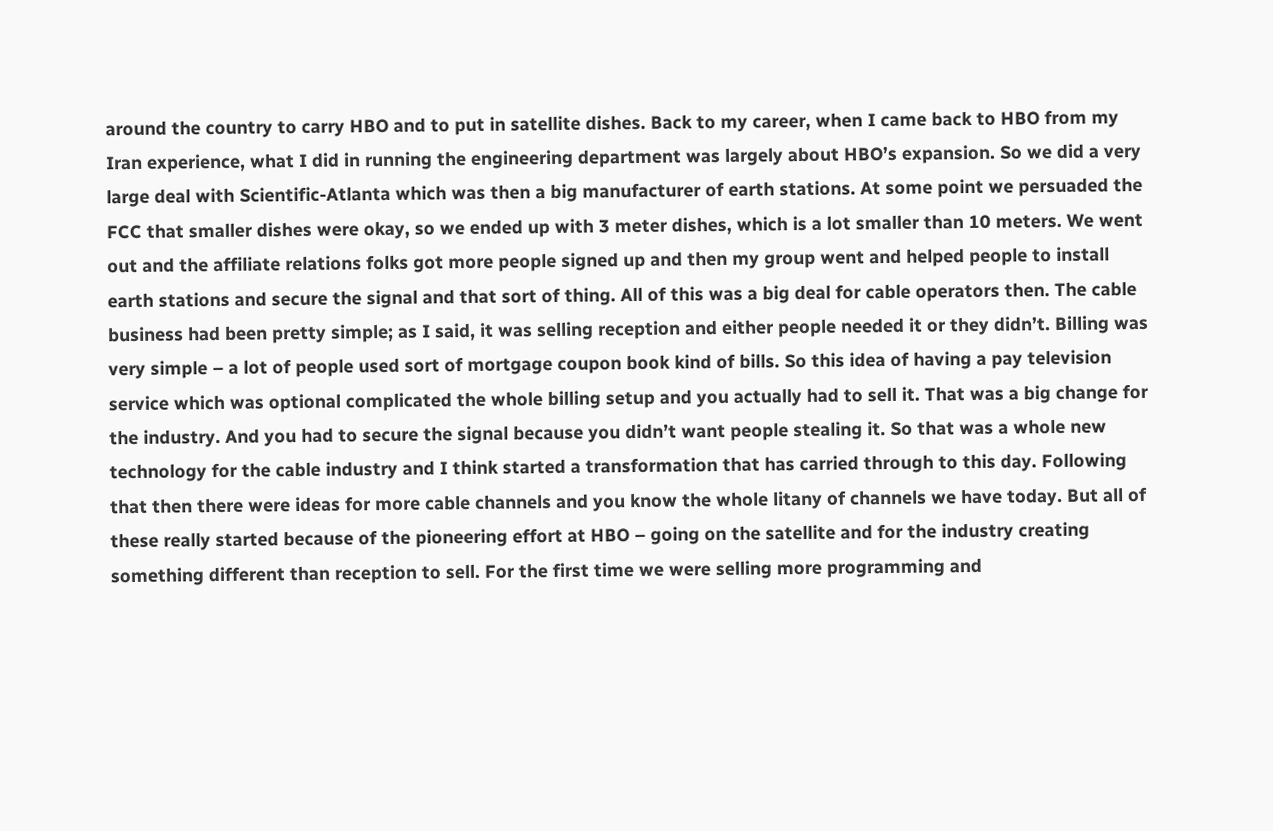around the country to carry HBO and to put in satellite dishes. Back to my career, when I came back to HBO from my Iran experience, what I did in running the engineering department was largely about HBO’s expansion. So we did a very large deal with Scientific-Atlanta which was then a big manufacturer of earth stations. At some point we persuaded the FCC that smaller dishes were okay, so we ended up with 3 meter dishes, which is a lot smaller than 10 meters. We went out and the affiliate relations folks got more people signed up and then my group went and helped people to install earth stations and secure the signal and that sort of thing. All of this was a big deal for cable operators then. The cable business had been pretty simple; as I said, it was selling reception and either people needed it or they didn’t. Billing was very simple – a lot of people used sort of mortgage coupon book kind of bills. So this idea of having a pay television service which was optional complicated the whole billing setup and you actually had to sell it. That was a big change for the industry. And you had to secure the signal because you didn’t want people stealing it. So that was a whole new technology for the cable industry and I think started a transformation that has carried through to this day. Following that then there were ideas for more cable channels and you know the whole litany of channels we have today. But all of these really started because of the pioneering effort at HBO – going on the satellite and for the industry creating something different than reception to sell. For the first time we were selling more programming and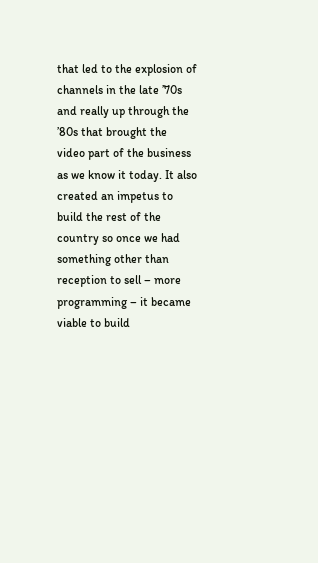that led to the explosion of channels in the late ’70s and really up through the ’80s that brought the video part of the business as we know it today. It also created an impetus to build the rest of the country so once we had something other than reception to sell – more programming – it became viable to build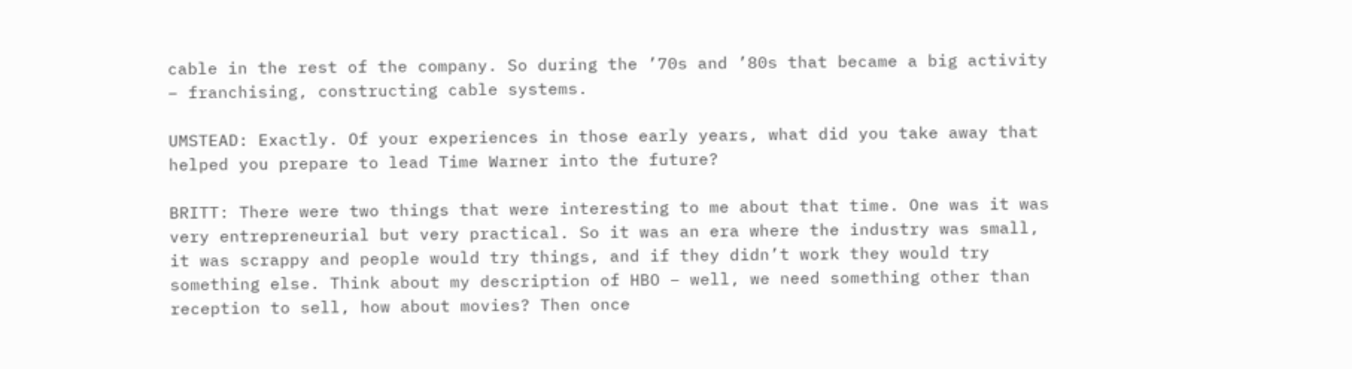cable in the rest of the company. So during the ’70s and ’80s that became a big activity – franchising, constructing cable systems.

UMSTEAD: Exactly. Of your experiences in those early years, what did you take away that helped you prepare to lead Time Warner into the future?

BRITT: There were two things that were interesting to me about that time. One was it was very entrepreneurial but very practical. So it was an era where the industry was small, it was scrappy and people would try things, and if they didn’t work they would try something else. Think about my description of HBO – well, we need something other than reception to sell, how about movies? Then once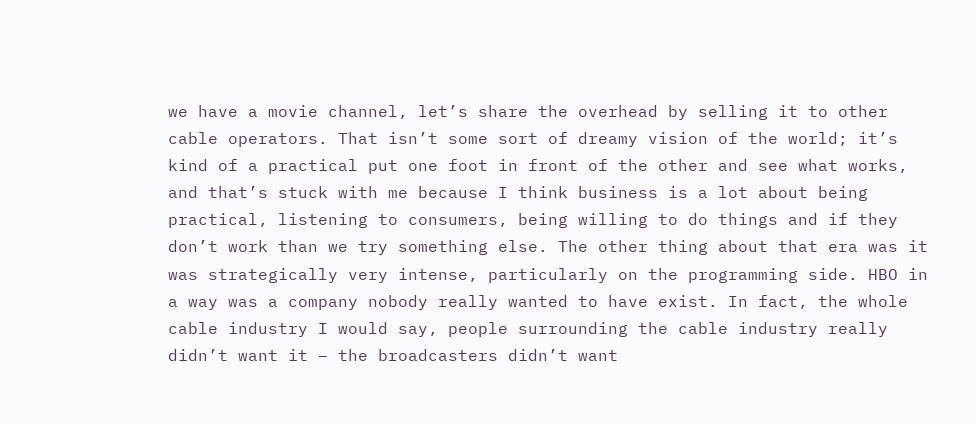we have a movie channel, let’s share the overhead by selling it to other cable operators. That isn’t some sort of dreamy vision of the world; it’s kind of a practical put one foot in front of the other and see what works, and that’s stuck with me because I think business is a lot about being practical, listening to consumers, being willing to do things and if they don’t work than we try something else. The other thing about that era was it was strategically very intense, particularly on the programming side. HBO in a way was a company nobody really wanted to have exist. In fact, the whole cable industry I would say, people surrounding the cable industry really didn’t want it – the broadcasters didn’t want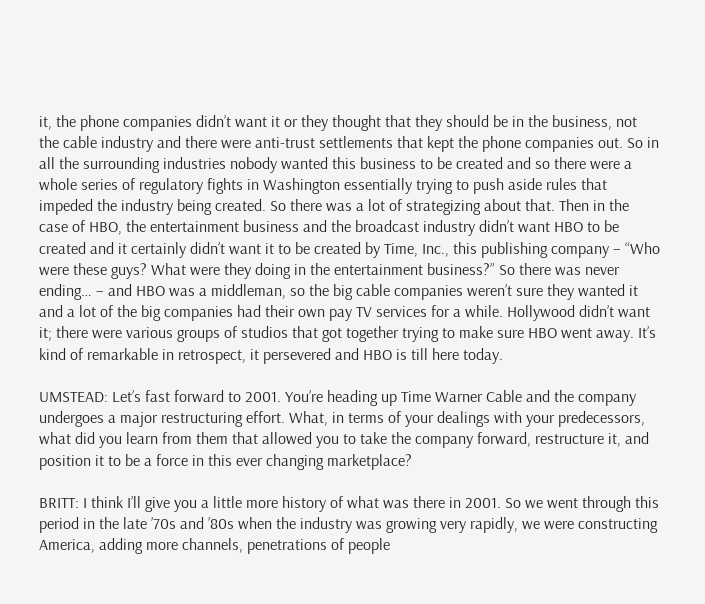it, the phone companies didn’t want it or they thought that they should be in the business, not the cable industry and there were anti-trust settlements that kept the phone companies out. So in all the surrounding industries nobody wanted this business to be created and so there were a whole series of regulatory fights in Washington essentially trying to push aside rules that impeded the industry being created. So there was a lot of strategizing about that. Then in the case of HBO, the entertainment business and the broadcast industry didn’t want HBO to be created and it certainly didn’t want it to be created by Time, Inc., this publishing company – “Who were these guys? What were they doing in the entertainment business?” So there was never ending… – and HBO was a middleman, so the big cable companies weren’t sure they wanted it and a lot of the big companies had their own pay TV services for a while. Hollywood didn’t want it; there were various groups of studios that got together trying to make sure HBO went away. It’s kind of remarkable in retrospect, it persevered and HBO is till here today.

UMSTEAD: Let’s fast forward to 2001. You’re heading up Time Warner Cable and the company undergoes a major restructuring effort. What, in terms of your dealings with your predecessors, what did you learn from them that allowed you to take the company forward, restructure it, and position it to be a force in this ever changing marketplace?

BRITT: I think I’ll give you a little more history of what was there in 2001. So we went through this period in the late ’70s and ’80s when the industry was growing very rapidly, we were constructing America, adding more channels, penetrations of people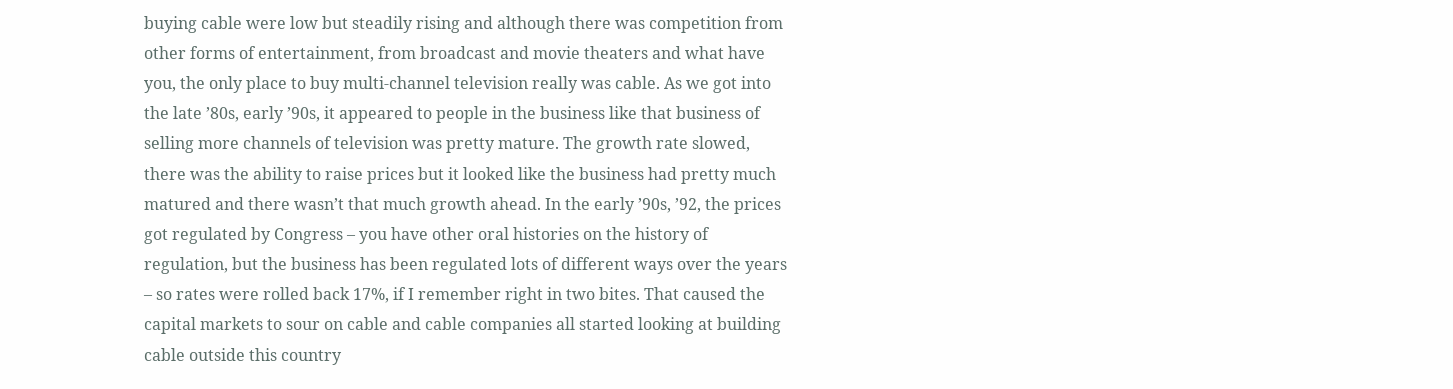buying cable were low but steadily rising and although there was competition from other forms of entertainment, from broadcast and movie theaters and what have you, the only place to buy multi-channel television really was cable. As we got into the late ’80s, early ’90s, it appeared to people in the business like that business of selling more channels of television was pretty mature. The growth rate slowed, there was the ability to raise prices but it looked like the business had pretty much matured and there wasn’t that much growth ahead. In the early ’90s, ’92, the prices got regulated by Congress – you have other oral histories on the history of regulation, but the business has been regulated lots of different ways over the years – so rates were rolled back 17%, if I remember right in two bites. That caused the capital markets to sour on cable and cable companies all started looking at building cable outside this country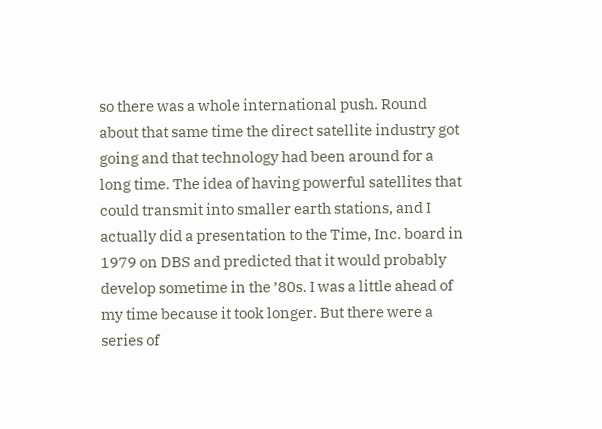so there was a whole international push. Round about that same time the direct satellite industry got going and that technology had been around for a long time. The idea of having powerful satellites that could transmit into smaller earth stations, and I actually did a presentation to the Time, Inc. board in 1979 on DBS and predicted that it would probably develop sometime in the ’80s. I was a little ahead of my time because it took longer. But there were a series of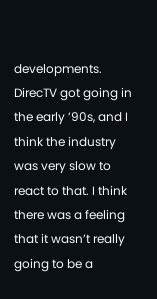developments. DirecTV got going in the early ’90s, and I think the industry was very slow to react to that. I think there was a feeling that it wasn’t really going to be a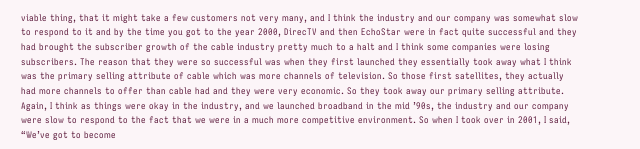viable thing, that it might take a few customers not very many, and I think the industry and our company was somewhat slow to respond to it and by the time you got to the year 2000, DirecTV and then EchoStar were in fact quite successful and they had brought the subscriber growth of the cable industry pretty much to a halt and I think some companies were losing subscribers. The reason that they were so successful was when they first launched they essentially took away what I think was the primary selling attribute of cable which was more channels of television. So those first satellites, they actually had more channels to offer than cable had and they were very economic. So they took away our primary selling attribute. Again, I think as things were okay in the industry, and we launched broadband in the mid ’90s, the industry and our company were slow to respond to the fact that we were in a much more competitive environment. So when I took over in 2001, I said, “We’ve got to become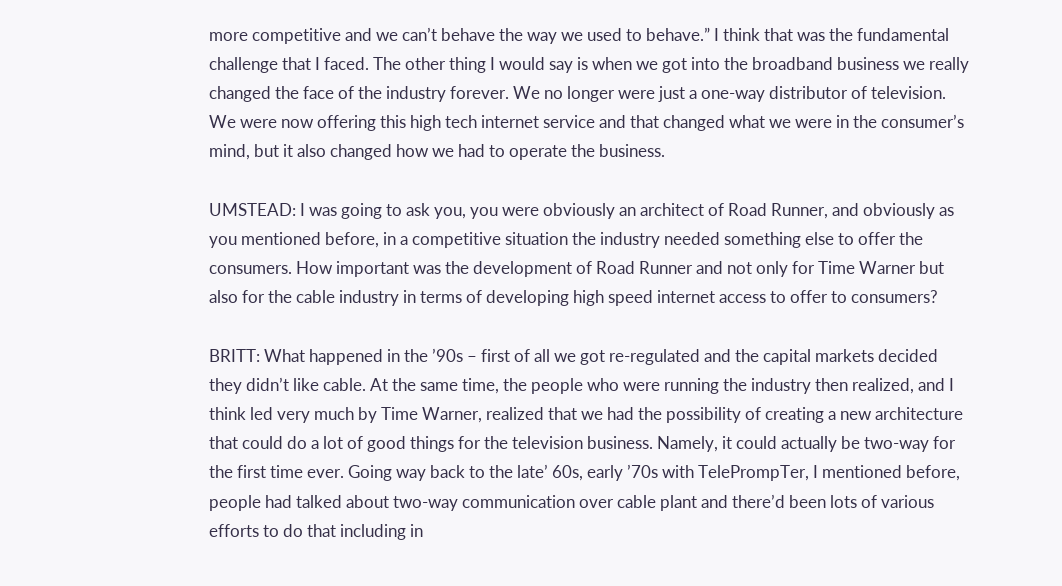more competitive and we can’t behave the way we used to behave.” I think that was the fundamental challenge that I faced. The other thing I would say is when we got into the broadband business we really changed the face of the industry forever. We no longer were just a one-way distributor of television. We were now offering this high tech internet service and that changed what we were in the consumer’s mind, but it also changed how we had to operate the business.

UMSTEAD: I was going to ask you, you were obviously an architect of Road Runner, and obviously as you mentioned before, in a competitive situation the industry needed something else to offer the consumers. How important was the development of Road Runner and not only for Time Warner but also for the cable industry in terms of developing high speed internet access to offer to consumers?

BRITT: What happened in the ’90s – first of all we got re-regulated and the capital markets decided they didn’t like cable. At the same time, the people who were running the industry then realized, and I think led very much by Time Warner, realized that we had the possibility of creating a new architecture that could do a lot of good things for the television business. Namely, it could actually be two-way for the first time ever. Going way back to the late’ 60s, early ’70s with TelePrompTer, I mentioned before, people had talked about two-way communication over cable plant and there’d been lots of various efforts to do that including in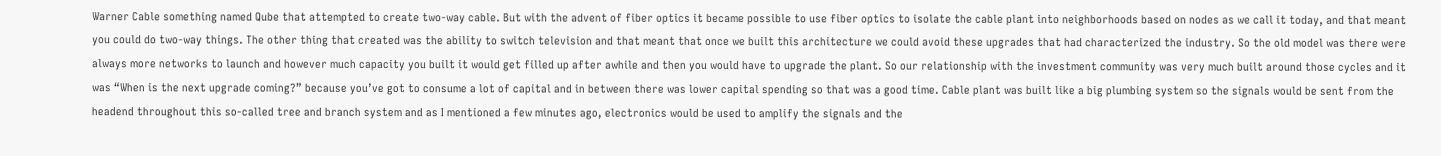Warner Cable something named Qube that attempted to create two-way cable. But with the advent of fiber optics it became possible to use fiber optics to isolate the cable plant into neighborhoods based on nodes as we call it today, and that meant you could do two-way things. The other thing that created was the ability to switch television and that meant that once we built this architecture we could avoid these upgrades that had characterized the industry. So the old model was there were always more networks to launch and however much capacity you built it would get filled up after awhile and then you would have to upgrade the plant. So our relationship with the investment community was very much built around those cycles and it was “When is the next upgrade coming?” because you’ve got to consume a lot of capital and in between there was lower capital spending so that was a good time. Cable plant was built like a big plumbing system so the signals would be sent from the headend throughout this so-called tree and branch system and as I mentioned a few minutes ago, electronics would be used to amplify the signals and the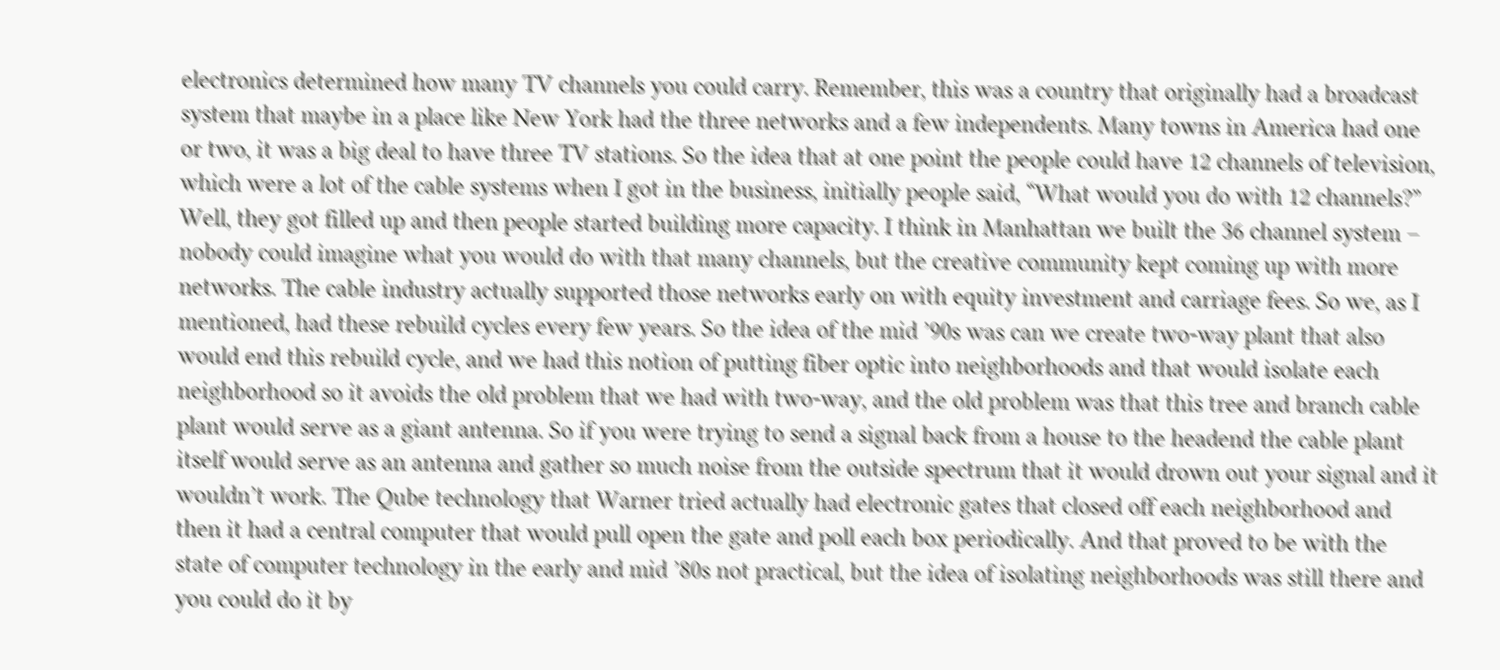electronics determined how many TV channels you could carry. Remember, this was a country that originally had a broadcast system that maybe in a place like New York had the three networks and a few independents. Many towns in America had one or two, it was a big deal to have three TV stations. So the idea that at one point the people could have 12 channels of television, which were a lot of the cable systems when I got in the business, initially people said, “What would you do with 12 channels?” Well, they got filled up and then people started building more capacity. I think in Manhattan we built the 36 channel system – nobody could imagine what you would do with that many channels, but the creative community kept coming up with more networks. The cable industry actually supported those networks early on with equity investment and carriage fees. So we, as I mentioned, had these rebuild cycles every few years. So the idea of the mid ’90s was can we create two-way plant that also would end this rebuild cycle, and we had this notion of putting fiber optic into neighborhoods and that would isolate each neighborhood so it avoids the old problem that we had with two-way, and the old problem was that this tree and branch cable plant would serve as a giant antenna. So if you were trying to send a signal back from a house to the headend the cable plant itself would serve as an antenna and gather so much noise from the outside spectrum that it would drown out your signal and it wouldn’t work. The Qube technology that Warner tried actually had electronic gates that closed off each neighborhood and then it had a central computer that would pull open the gate and poll each box periodically. And that proved to be with the state of computer technology in the early and mid ’80s not practical, but the idea of isolating neighborhoods was still there and you could do it by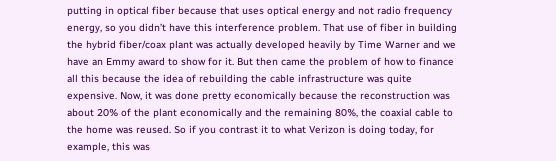putting in optical fiber because that uses optical energy and not radio frequency energy, so you didn’t have this interference problem. That use of fiber in building the hybrid fiber/coax plant was actually developed heavily by Time Warner and we have an Emmy award to show for it. But then came the problem of how to finance all this because the idea of rebuilding the cable infrastructure was quite expensive. Now, it was done pretty economically because the reconstruction was about 20% of the plant economically and the remaining 80%, the coaxial cable to the home was reused. So if you contrast it to what Verizon is doing today, for example, this was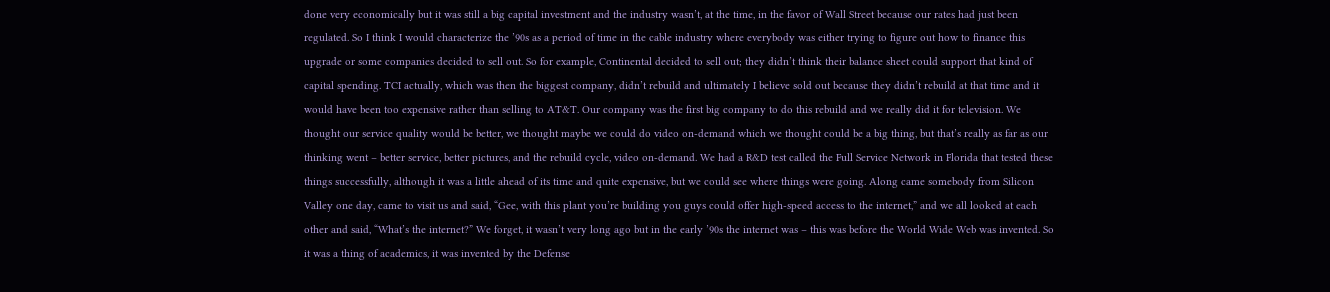done very economically but it was still a big capital investment and the industry wasn’t, at the time, in the favor of Wall Street because our rates had just been regulated. So I think I would characterize the ’90s as a period of time in the cable industry where everybody was either trying to figure out how to finance this upgrade or some companies decided to sell out. So for example, Continental decided to sell out; they didn’t think their balance sheet could support that kind of capital spending. TCI actually, which was then the biggest company, didn’t rebuild and ultimately I believe sold out because they didn’t rebuild at that time and it would have been too expensive rather than selling to AT&T. Our company was the first big company to do this rebuild and we really did it for television. We thought our service quality would be better, we thought maybe we could do video on-demand which we thought could be a big thing, but that’s really as far as our thinking went – better service, better pictures, and the rebuild cycle, video on-demand. We had a R&D test called the Full Service Network in Florida that tested these things successfully, although it was a little ahead of its time and quite expensive, but we could see where things were going. Along came somebody from Silicon Valley one day, came to visit us and said, “Gee, with this plant you’re building you guys could offer high-speed access to the internet,” and we all looked at each other and said, “What’s the internet?” We forget, it wasn’t very long ago but in the early ’90s the internet was – this was before the World Wide Web was invented. So it was a thing of academics, it was invented by the Defense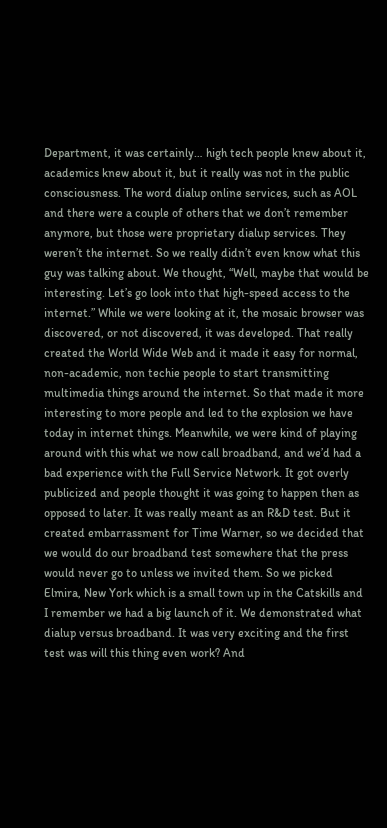Department, it was certainly… high tech people knew about it, academics knew about it, but it really was not in the public consciousness. The word dialup online services, such as AOL and there were a couple of others that we don’t remember anymore, but those were proprietary dialup services. They weren’t the internet. So we really didn’t even know what this guy was talking about. We thought, “Well, maybe that would be interesting. Let’s go look into that high-speed access to the internet.” While we were looking at it, the mosaic browser was discovered, or not discovered, it was developed. That really created the World Wide Web and it made it easy for normal, non-academic, non techie people to start transmitting multimedia things around the internet. So that made it more interesting to more people and led to the explosion we have today in internet things. Meanwhile, we were kind of playing around with this what we now call broadband, and we’d had a bad experience with the Full Service Network. It got overly publicized and people thought it was going to happen then as opposed to later. It was really meant as an R&D test. But it created embarrassment for Time Warner, so we decided that we would do our broadband test somewhere that the press would never go to unless we invited them. So we picked Elmira, New York which is a small town up in the Catskills and I remember we had a big launch of it. We demonstrated what dialup versus broadband. It was very exciting and the first test was will this thing even work? And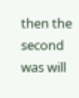then the second was will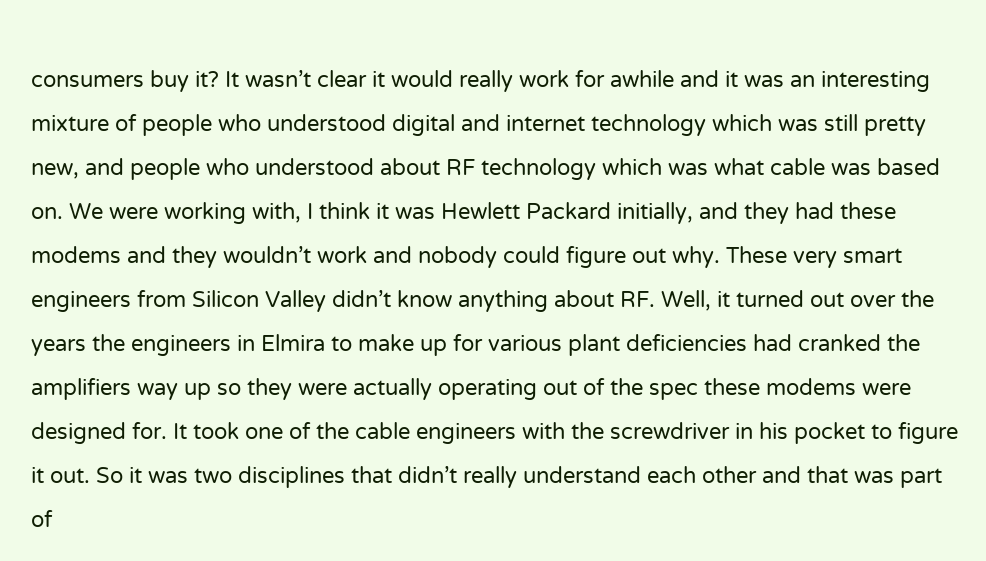consumers buy it? It wasn’t clear it would really work for awhile and it was an interesting mixture of people who understood digital and internet technology which was still pretty new, and people who understood about RF technology which was what cable was based on. We were working with, I think it was Hewlett Packard initially, and they had these modems and they wouldn’t work and nobody could figure out why. These very smart engineers from Silicon Valley didn’t know anything about RF. Well, it turned out over the years the engineers in Elmira to make up for various plant deficiencies had cranked the amplifiers way up so they were actually operating out of the spec these modems were designed for. It took one of the cable engineers with the screwdriver in his pocket to figure it out. So it was two disciplines that didn’t really understand each other and that was part of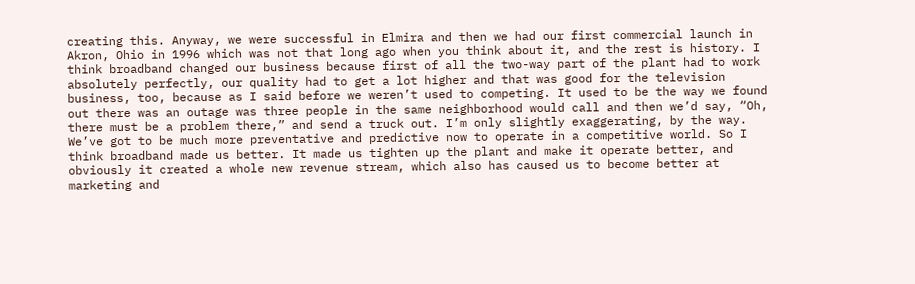creating this. Anyway, we were successful in Elmira and then we had our first commercial launch in Akron, Ohio in 1996 which was not that long ago when you think about it, and the rest is history. I think broadband changed our business because first of all the two-way part of the plant had to work absolutely perfectly, our quality had to get a lot higher and that was good for the television business, too, because as I said before we weren’t used to competing. It used to be the way we found out there was an outage was three people in the same neighborhood would call and then we’d say, “Oh, there must be a problem there,” and send a truck out. I’m only slightly exaggerating, by the way. We’ve got to be much more preventative and predictive now to operate in a competitive world. So I think broadband made us better. It made us tighten up the plant and make it operate better, and obviously it created a whole new revenue stream, which also has caused us to become better at marketing and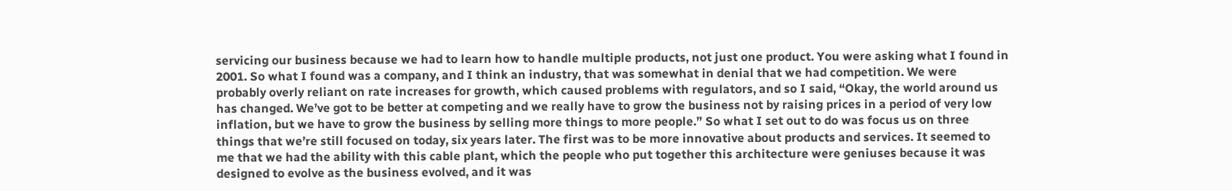servicing our business because we had to learn how to handle multiple products, not just one product. You were asking what I found in 2001. So what I found was a company, and I think an industry, that was somewhat in denial that we had competition. We were probably overly reliant on rate increases for growth, which caused problems with regulators, and so I said, “Okay, the world around us has changed. We’ve got to be better at competing and we really have to grow the business not by raising prices in a period of very low inflation, but we have to grow the business by selling more things to more people.” So what I set out to do was focus us on three things that we’re still focused on today, six years later. The first was to be more innovative about products and services. It seemed to me that we had the ability with this cable plant, which the people who put together this architecture were geniuses because it was designed to evolve as the business evolved, and it was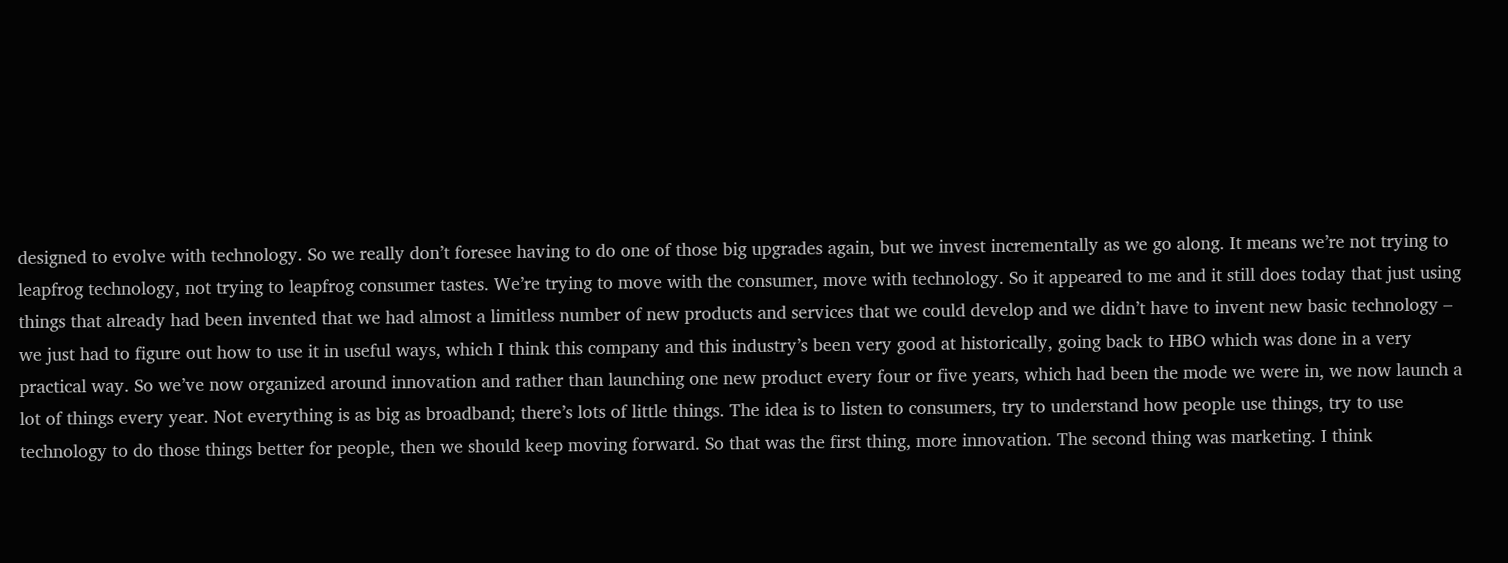designed to evolve with technology. So we really don’t foresee having to do one of those big upgrades again, but we invest incrementally as we go along. It means we’re not trying to leapfrog technology, not trying to leapfrog consumer tastes. We’re trying to move with the consumer, move with technology. So it appeared to me and it still does today that just using things that already had been invented that we had almost a limitless number of new products and services that we could develop and we didn’t have to invent new basic technology – we just had to figure out how to use it in useful ways, which I think this company and this industry’s been very good at historically, going back to HBO which was done in a very practical way. So we’ve now organized around innovation and rather than launching one new product every four or five years, which had been the mode we were in, we now launch a lot of things every year. Not everything is as big as broadband; there’s lots of little things. The idea is to listen to consumers, try to understand how people use things, try to use technology to do those things better for people, then we should keep moving forward. So that was the first thing, more innovation. The second thing was marketing. I think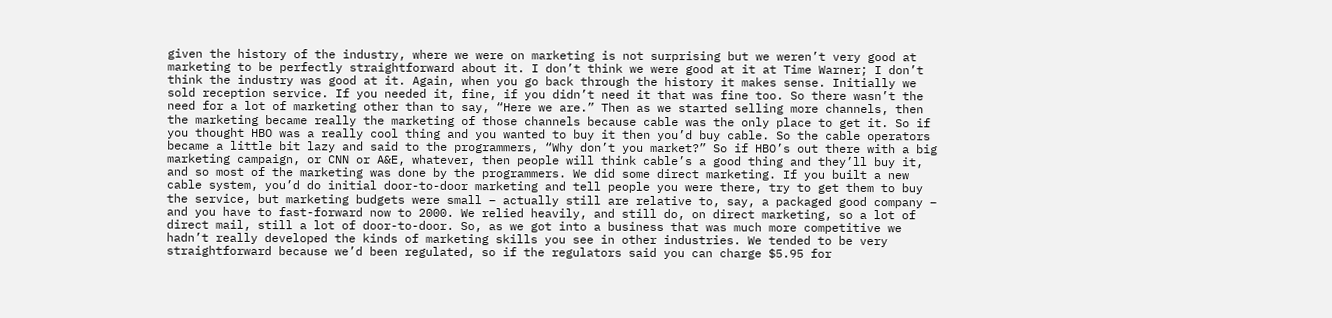given the history of the industry, where we were on marketing is not surprising but we weren’t very good at marketing to be perfectly straightforward about it. I don’t think we were good at it at Time Warner; I don’t think the industry was good at it. Again, when you go back through the history it makes sense. Initially we sold reception service. If you needed it, fine, if you didn’t need it that was fine too. So there wasn’t the need for a lot of marketing other than to say, “Here we are.” Then as we started selling more channels, then the marketing became really the marketing of those channels because cable was the only place to get it. So if you thought HBO was a really cool thing and you wanted to buy it then you’d buy cable. So the cable operators became a little bit lazy and said to the programmers, “Why don’t you market?” So if HBO’s out there with a big marketing campaign, or CNN or A&E, whatever, then people will think cable’s a good thing and they’ll buy it, and so most of the marketing was done by the programmers. We did some direct marketing. If you built a new cable system, you’d do initial door-to-door marketing and tell people you were there, try to get them to buy the service, but marketing budgets were small – actually still are relative to, say, a packaged good company – and you have to fast-forward now to 2000. We relied heavily, and still do, on direct marketing, so a lot of direct mail, still a lot of door-to-door. So, as we got into a business that was much more competitive we hadn’t really developed the kinds of marketing skills you see in other industries. We tended to be very straightforward because we’d been regulated, so if the regulators said you can charge $5.95 for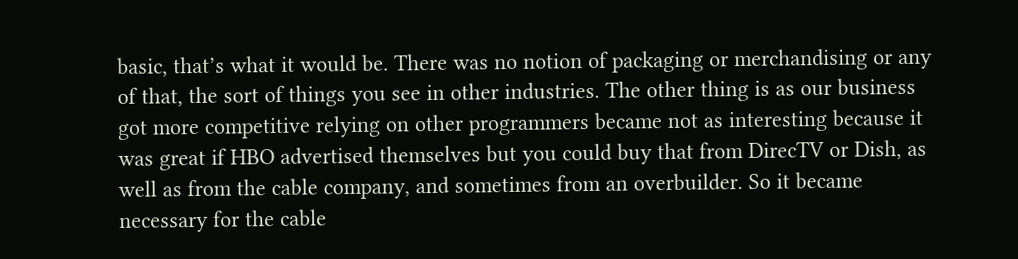basic, that’s what it would be. There was no notion of packaging or merchandising or any of that, the sort of things you see in other industries. The other thing is as our business got more competitive relying on other programmers became not as interesting because it was great if HBO advertised themselves but you could buy that from DirecTV or Dish, as well as from the cable company, and sometimes from an overbuilder. So it became necessary for the cable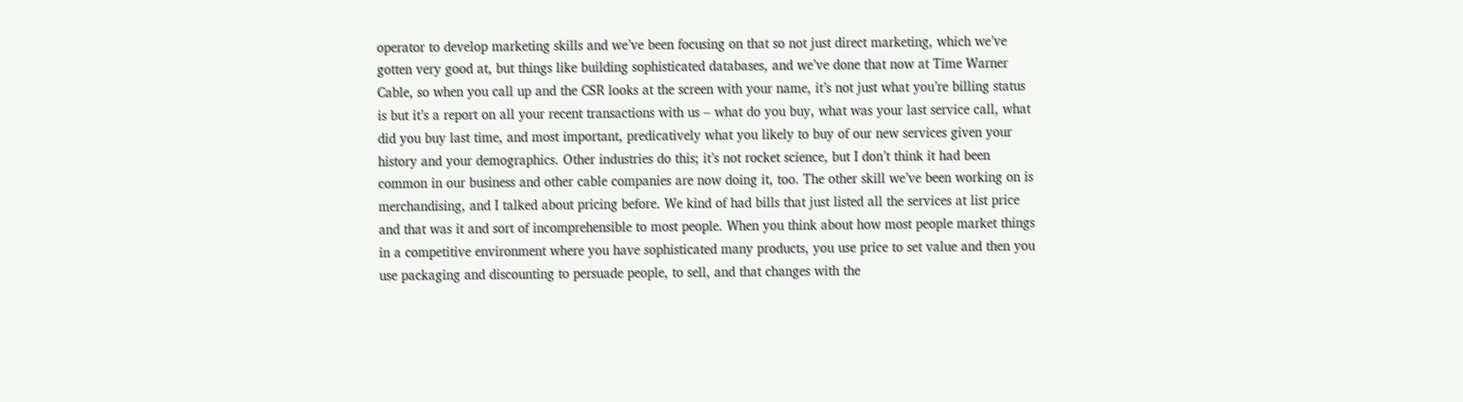operator to develop marketing skills and we’ve been focusing on that so not just direct marketing, which we’ve gotten very good at, but things like building sophisticated databases, and we’ve done that now at Time Warner Cable, so when you call up and the CSR looks at the screen with your name, it’s not just what you’re billing status is but it’s a report on all your recent transactions with us – what do you buy, what was your last service call, what did you buy last time, and most important, predicatively what you likely to buy of our new services given your history and your demographics. Other industries do this; it’s not rocket science, but I don’t think it had been common in our business and other cable companies are now doing it, too. The other skill we’ve been working on is merchandising, and I talked about pricing before. We kind of had bills that just listed all the services at list price and that was it and sort of incomprehensible to most people. When you think about how most people market things in a competitive environment where you have sophisticated many products, you use price to set value and then you use packaging and discounting to persuade people, to sell, and that changes with the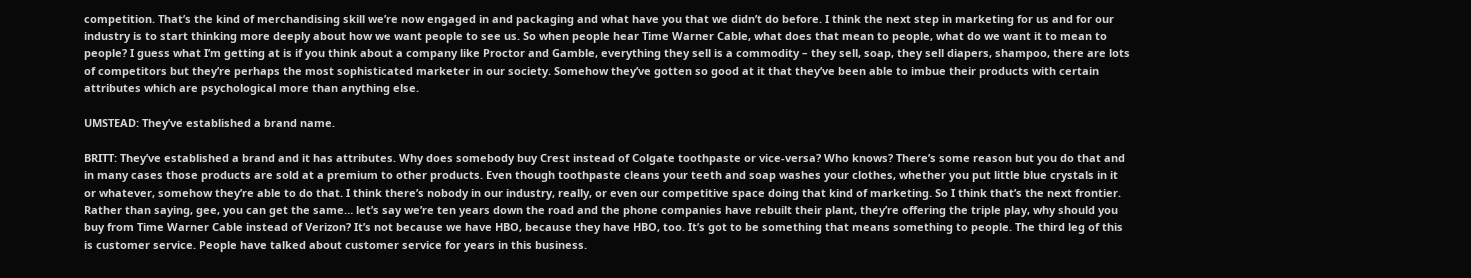competition. That’s the kind of merchandising skill we’re now engaged in and packaging and what have you that we didn’t do before. I think the next step in marketing for us and for our industry is to start thinking more deeply about how we want people to see us. So when people hear Time Warner Cable, what does that mean to people, what do we want it to mean to people? I guess what I’m getting at is if you think about a company like Proctor and Gamble, everything they sell is a commodity – they sell, soap, they sell diapers, shampoo, there are lots of competitors but they’re perhaps the most sophisticated marketer in our society. Somehow they’ve gotten so good at it that they’ve been able to imbue their products with certain attributes which are psychological more than anything else.

UMSTEAD: They’ve established a brand name.

BRITT: They’ve established a brand and it has attributes. Why does somebody buy Crest instead of Colgate toothpaste or vice-versa? Who knows? There’s some reason but you do that and in many cases those products are sold at a premium to other products. Even though toothpaste cleans your teeth and soap washes your clothes, whether you put little blue crystals in it or whatever, somehow they’re able to do that. I think there’s nobody in our industry, really, or even our competitive space doing that kind of marketing. So I think that’s the next frontier. Rather than saying, gee, you can get the same… let’s say we’re ten years down the road and the phone companies have rebuilt their plant, they’re offering the triple play, why should you buy from Time Warner Cable instead of Verizon? It’s not because we have HBO, because they have HBO, too. It’s got to be something that means something to people. The third leg of this is customer service. People have talked about customer service for years in this business.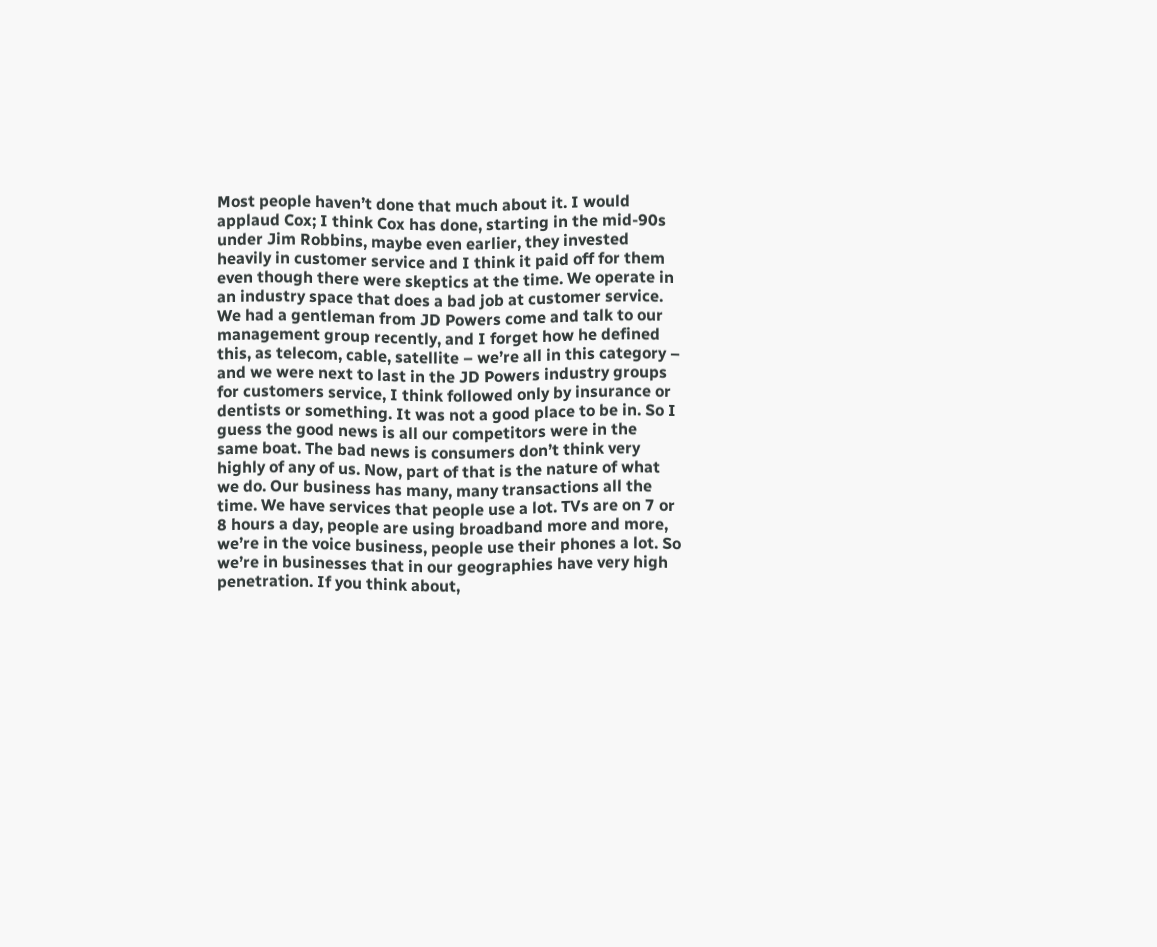Most people haven’t done that much about it. I would applaud Cox; I think Cox has done, starting in the mid-90s under Jim Robbins, maybe even earlier, they invested heavily in customer service and I think it paid off for them even though there were skeptics at the time. We operate in an industry space that does a bad job at customer service. We had a gentleman from JD Powers come and talk to our management group recently, and I forget how he defined this, as telecom, cable, satellite – we’re all in this category – and we were next to last in the JD Powers industry groups for customers service, I think followed only by insurance or dentists or something. It was not a good place to be in. So I guess the good news is all our competitors were in the same boat. The bad news is consumers don’t think very highly of any of us. Now, part of that is the nature of what we do. Our business has many, many transactions all the time. We have services that people use a lot. TVs are on 7 or 8 hours a day, people are using broadband more and more, we’re in the voice business, people use their phones a lot. So we’re in businesses that in our geographies have very high penetration. If you think about,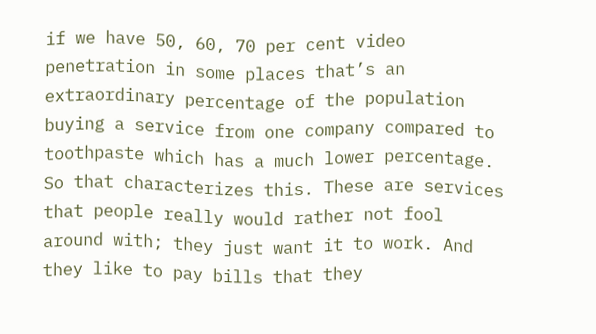if we have 50, 60, 70 per cent video penetration in some places that’s an extraordinary percentage of the population buying a service from one company compared to toothpaste which has a much lower percentage. So that characterizes this. These are services that people really would rather not fool around with; they just want it to work. And they like to pay bills that they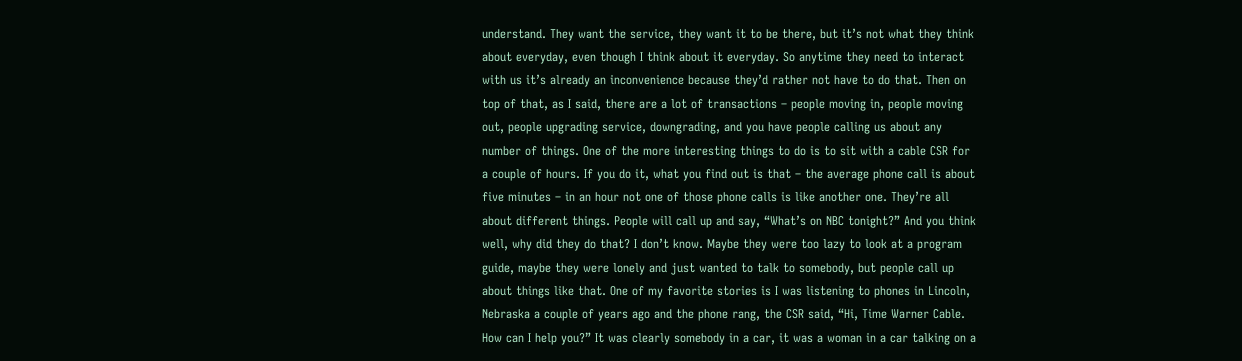understand. They want the service, they want it to be there, but it’s not what they think about everyday, even though I think about it everyday. So anytime they need to interact with us it’s already an inconvenience because they’d rather not have to do that. Then on top of that, as I said, there are a lot of transactions – people moving in, people moving out, people upgrading service, downgrading, and you have people calling us about any number of things. One of the more interesting things to do is to sit with a cable CSR for a couple of hours. If you do it, what you find out is that – the average phone call is about five minutes – in an hour not one of those phone calls is like another one. They’re all about different things. People will call up and say, “What’s on NBC tonight?” And you think well, why did they do that? I don’t know. Maybe they were too lazy to look at a program guide, maybe they were lonely and just wanted to talk to somebody, but people call up about things like that. One of my favorite stories is I was listening to phones in Lincoln, Nebraska a couple of years ago and the phone rang, the CSR said, “Hi, Time Warner Cable. How can I help you?” It was clearly somebody in a car, it was a woman in a car talking on a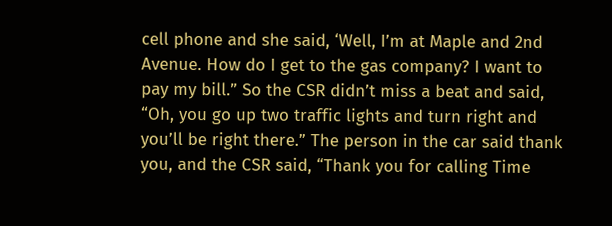cell phone and she said, ‘Well, I’m at Maple and 2nd Avenue. How do I get to the gas company? I want to pay my bill.” So the CSR didn’t miss a beat and said, “Oh, you go up two traffic lights and turn right and you’ll be right there.” The person in the car said thank you, and the CSR said, “Thank you for calling Time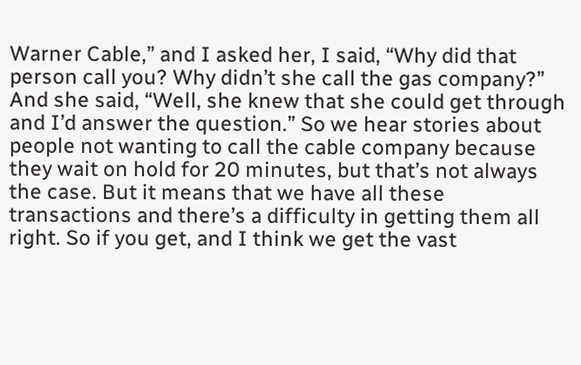Warner Cable,” and I asked her, I said, “Why did that person call you? Why didn’t she call the gas company?” And she said, “Well, she knew that she could get through and I’d answer the question.” So we hear stories about people not wanting to call the cable company because they wait on hold for 20 minutes, but that’s not always the case. But it means that we have all these transactions and there’s a difficulty in getting them all right. So if you get, and I think we get the vast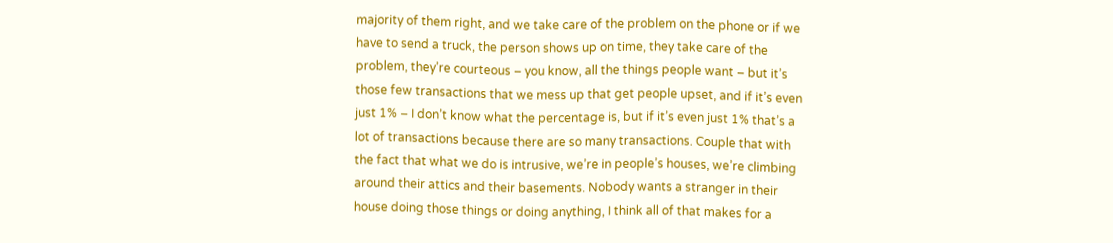majority of them right, and we take care of the problem on the phone or if we have to send a truck, the person shows up on time, they take care of the problem, they’re courteous – you know, all the things people want – but it’s those few transactions that we mess up that get people upset, and if it’s even just 1% – I don’t know what the percentage is, but if it’s even just 1% that’s a lot of transactions because there are so many transactions. Couple that with the fact that what we do is intrusive, we’re in people’s houses, we’re climbing around their attics and their basements. Nobody wants a stranger in their house doing those things or doing anything, I think all of that makes for a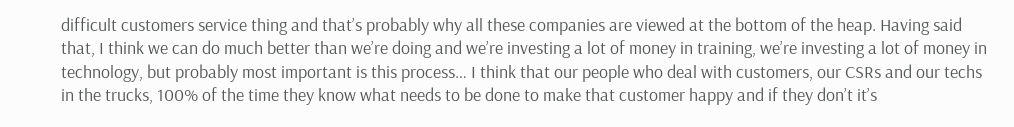difficult customers service thing and that’s probably why all these companies are viewed at the bottom of the heap. Having said that, I think we can do much better than we’re doing and we’re investing a lot of money in training, we’re investing a lot of money in technology, but probably most important is this process… I think that our people who deal with customers, our CSRs and our techs in the trucks, 100% of the time they know what needs to be done to make that customer happy and if they don’t it’s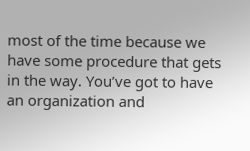most of the time because we have some procedure that gets in the way. You’ve got to have an organization and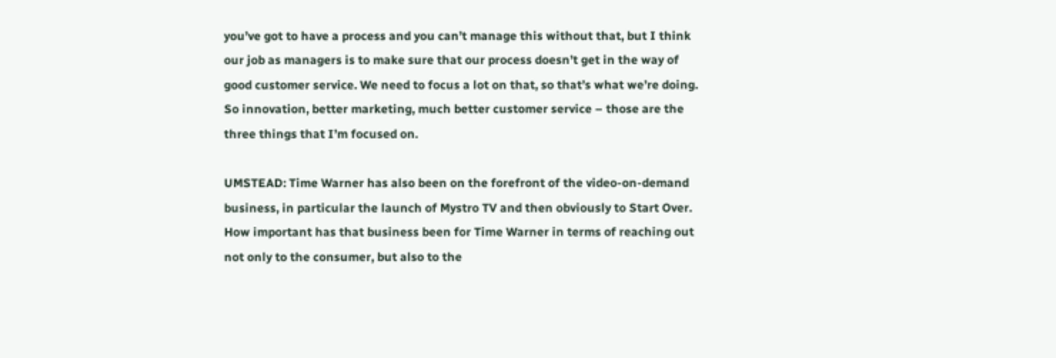you’ve got to have a process and you can’t manage this without that, but I think our job as managers is to make sure that our process doesn’t get in the way of good customer service. We need to focus a lot on that, so that’s what we’re doing. So innovation, better marketing, much better customer service – those are the three things that I’m focused on.

UMSTEAD: Time Warner has also been on the forefront of the video-on-demand business, in particular the launch of Mystro TV and then obviously to Start Over. How important has that business been for Time Warner in terms of reaching out not only to the consumer, but also to the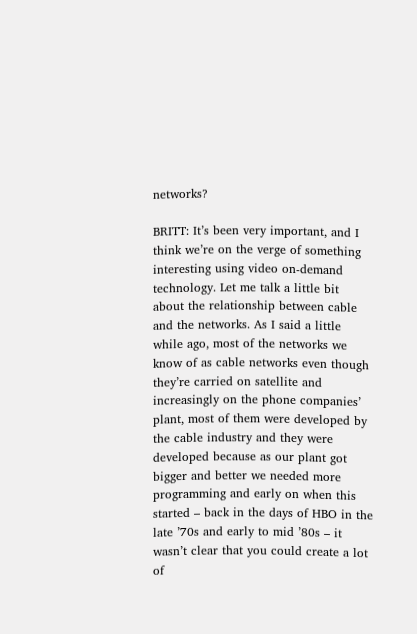networks?

BRITT: It’s been very important, and I think we’re on the verge of something interesting using video on-demand technology. Let me talk a little bit about the relationship between cable and the networks. As I said a little while ago, most of the networks we know of as cable networks even though they’re carried on satellite and increasingly on the phone companies’ plant, most of them were developed by the cable industry and they were developed because as our plant got bigger and better we needed more programming and early on when this started – back in the days of HBO in the late ’70s and early to mid ’80s – it wasn’t clear that you could create a lot of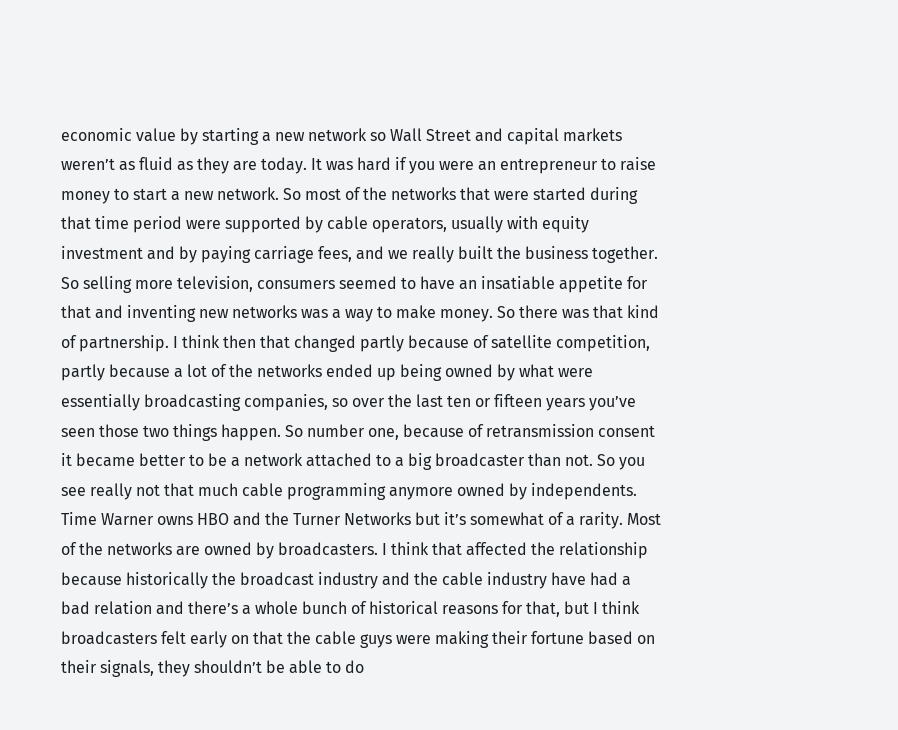economic value by starting a new network so Wall Street and capital markets weren’t as fluid as they are today. It was hard if you were an entrepreneur to raise money to start a new network. So most of the networks that were started during that time period were supported by cable operators, usually with equity investment and by paying carriage fees, and we really built the business together. So selling more television, consumers seemed to have an insatiable appetite for that and inventing new networks was a way to make money. So there was that kind of partnership. I think then that changed partly because of satellite competition, partly because a lot of the networks ended up being owned by what were essentially broadcasting companies, so over the last ten or fifteen years you’ve seen those two things happen. So number one, because of retransmission consent it became better to be a network attached to a big broadcaster than not. So you see really not that much cable programming anymore owned by independents. Time Warner owns HBO and the Turner Networks but it’s somewhat of a rarity. Most of the networks are owned by broadcasters. I think that affected the relationship because historically the broadcast industry and the cable industry have had a bad relation and there’s a whole bunch of historical reasons for that, but I think broadcasters felt early on that the cable guys were making their fortune based on their signals, they shouldn’t be able to do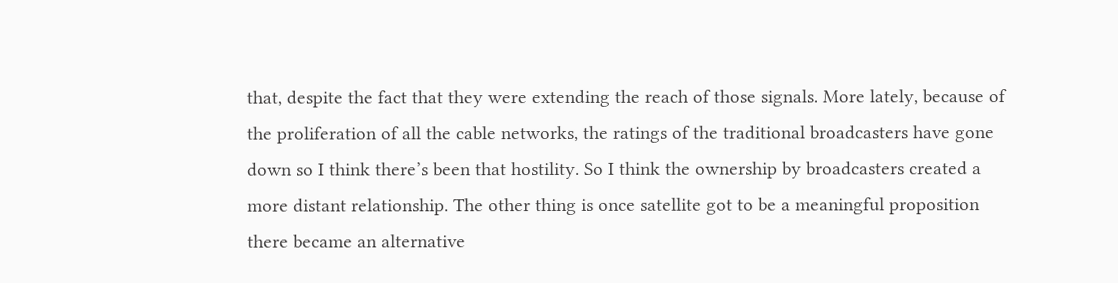that, despite the fact that they were extending the reach of those signals. More lately, because of the proliferation of all the cable networks, the ratings of the traditional broadcasters have gone down so I think there’s been that hostility. So I think the ownership by broadcasters created a more distant relationship. The other thing is once satellite got to be a meaningful proposition there became an alternative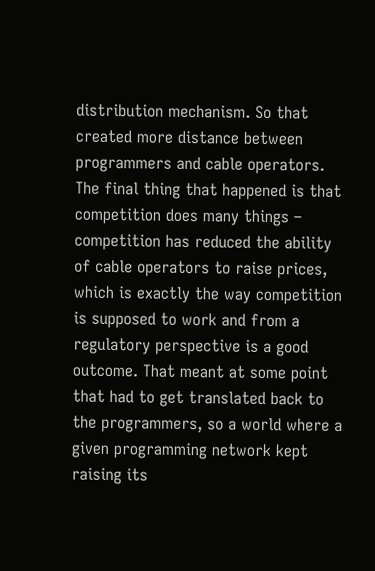distribution mechanism. So that created more distance between programmers and cable operators. The final thing that happened is that competition does many things – competition has reduced the ability of cable operators to raise prices, which is exactly the way competition is supposed to work and from a regulatory perspective is a good outcome. That meant at some point that had to get translated back to the programmers, so a world where a given programming network kept raising its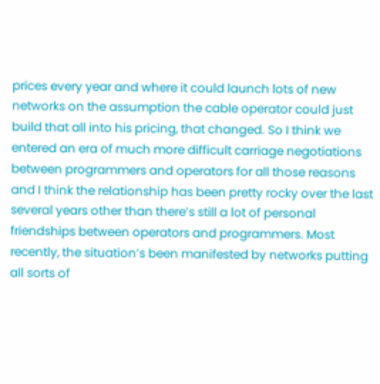prices every year and where it could launch lots of new networks on the assumption the cable operator could just build that all into his pricing, that changed. So I think we entered an era of much more difficult carriage negotiations between programmers and operators for all those reasons and I think the relationship has been pretty rocky over the last several years other than there’s still a lot of personal friendships between operators and programmers. Most recently, the situation’s been manifested by networks putting all sorts of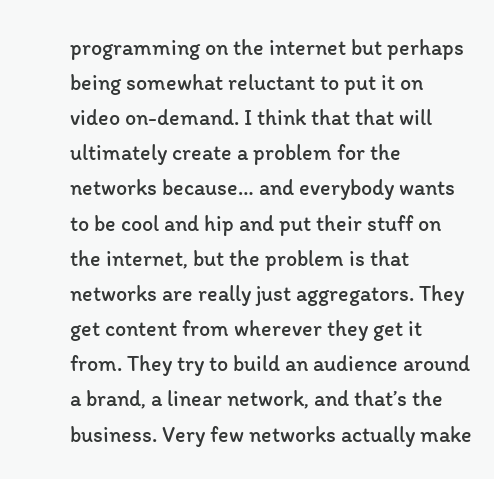programming on the internet but perhaps being somewhat reluctant to put it on video on-demand. I think that that will ultimately create a problem for the networks because… and everybody wants to be cool and hip and put their stuff on the internet, but the problem is that networks are really just aggregators. They get content from wherever they get it from. They try to build an audience around a brand, a linear network, and that’s the business. Very few networks actually make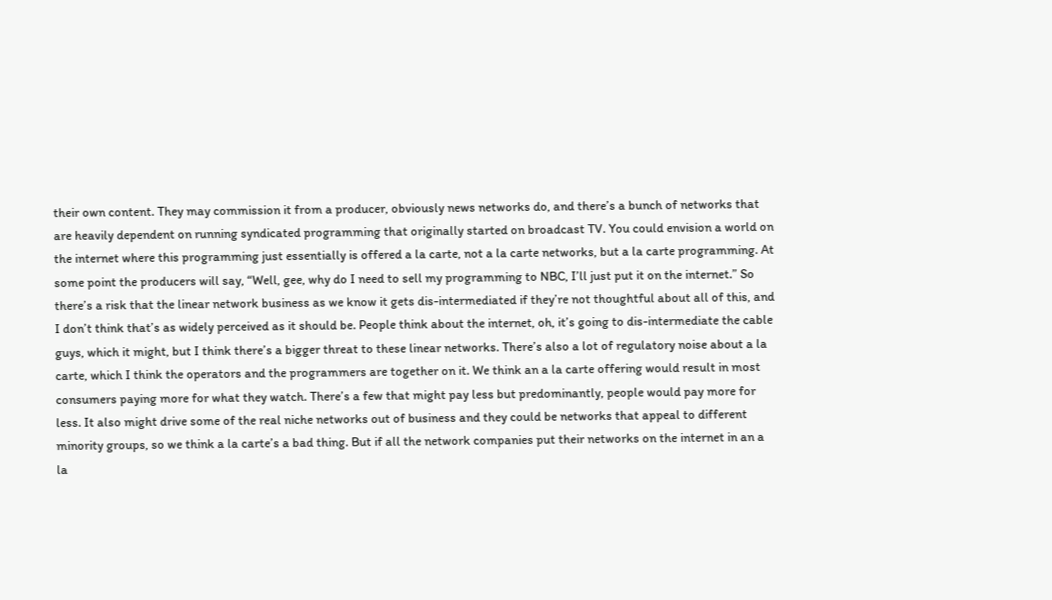their own content. They may commission it from a producer, obviously news networks do, and there’s a bunch of networks that are heavily dependent on running syndicated programming that originally started on broadcast TV. You could envision a world on the internet where this programming just essentially is offered a la carte, not a la carte networks, but a la carte programming. At some point the producers will say, “Well, gee, why do I need to sell my programming to NBC, I’ll just put it on the internet.” So there’s a risk that the linear network business as we know it gets dis-intermediated if they’re not thoughtful about all of this, and I don’t think that’s as widely perceived as it should be. People think about the internet, oh, it’s going to dis-intermediate the cable guys, which it might, but I think there’s a bigger threat to these linear networks. There’s also a lot of regulatory noise about a la carte, which I think the operators and the programmers are together on it. We think an a la carte offering would result in most consumers paying more for what they watch. There’s a few that might pay less but predominantly, people would pay more for less. It also might drive some of the real niche networks out of business and they could be networks that appeal to different minority groups, so we think a la carte’s a bad thing. But if all the network companies put their networks on the internet in an a la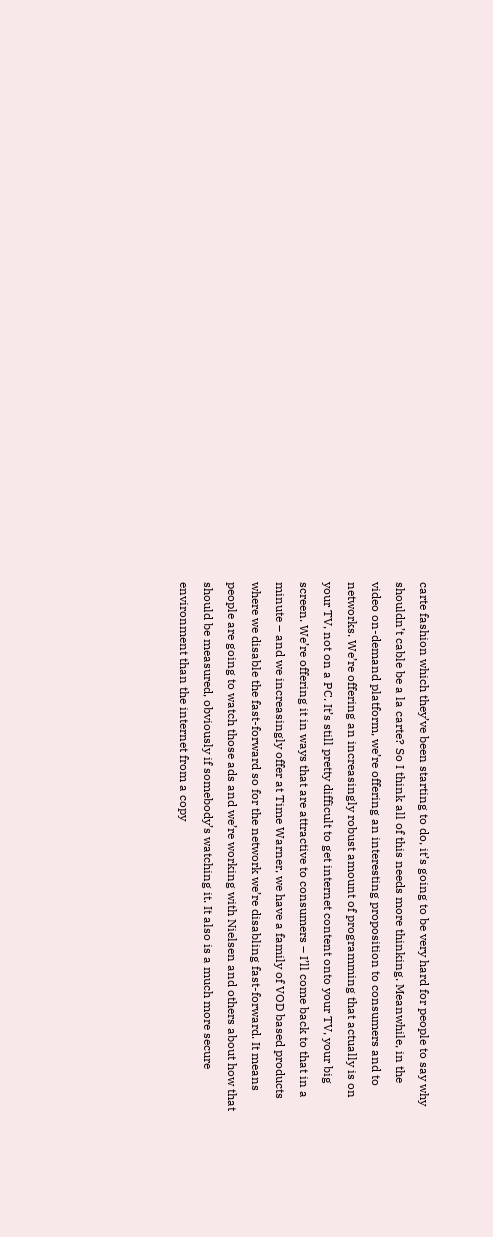carte fashion which they’ve been starting to do, it’s going to be very hard for people to say why shouldn’t cable be a la carte? So I think all of this needs more thinking. Meanwhile, in the video on-demand platform, we’re offering an interesting proposition to consumers and to networks. We’re offering an increasingly robust amount of programming that actually is on your TV, not on a PC. It’s still pretty difficult to get internet content onto your TV, your big screen. We’re offering it in ways that are attractive to consumers – I’ll come back to that in a minute – and we increasingly offer at Time Warner, we have a family of VOD based products where we disable the fast-forward so for the network we’re disabling fast-forward. It means people are going to watch those ads and we’re working with Nielsen and others about how that should be measured, obviously if somebody’s watching it. It also is a much more secure environment than the internet from a copy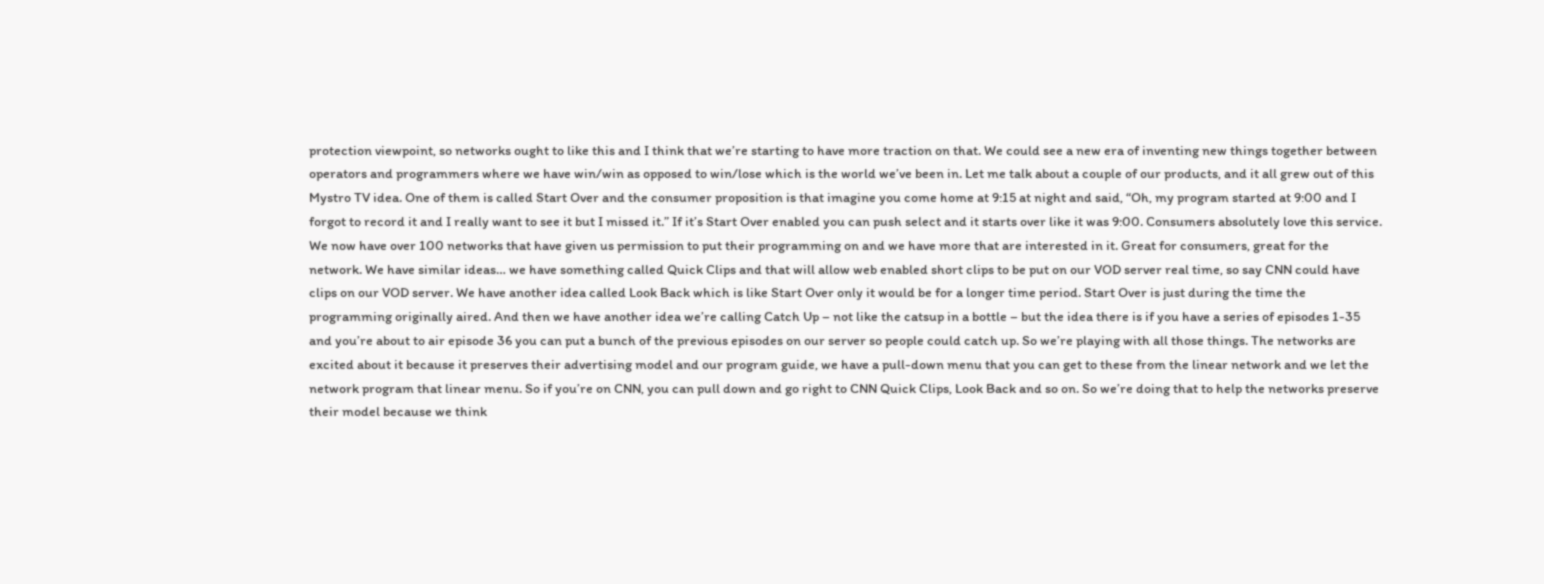protection viewpoint, so networks ought to like this and I think that we’re starting to have more traction on that. We could see a new era of inventing new things together between operators and programmers where we have win/win as opposed to win/lose which is the world we’ve been in. Let me talk about a couple of our products, and it all grew out of this Mystro TV idea. One of them is called Start Over and the consumer proposition is that imagine you come home at 9:15 at night and said, “Oh, my program started at 9:00 and I forgot to record it and I really want to see it but I missed it.” If it’s Start Over enabled you can push select and it starts over like it was 9:00. Consumers absolutely love this service. We now have over 100 networks that have given us permission to put their programming on and we have more that are interested in it. Great for consumers, great for the network. We have similar ideas… we have something called Quick Clips and that will allow web enabled short clips to be put on our VOD server real time, so say CNN could have clips on our VOD server. We have another idea called Look Back which is like Start Over only it would be for a longer time period. Start Over is just during the time the programming originally aired. And then we have another idea we’re calling Catch Up – not like the catsup in a bottle – but the idea there is if you have a series of episodes 1-35 and you’re about to air episode 36 you can put a bunch of the previous episodes on our server so people could catch up. So we’re playing with all those things. The networks are excited about it because it preserves their advertising model and our program guide, we have a pull-down menu that you can get to these from the linear network and we let the network program that linear menu. So if you’re on CNN, you can pull down and go right to CNN Quick Clips, Look Back and so on. So we’re doing that to help the networks preserve their model because we think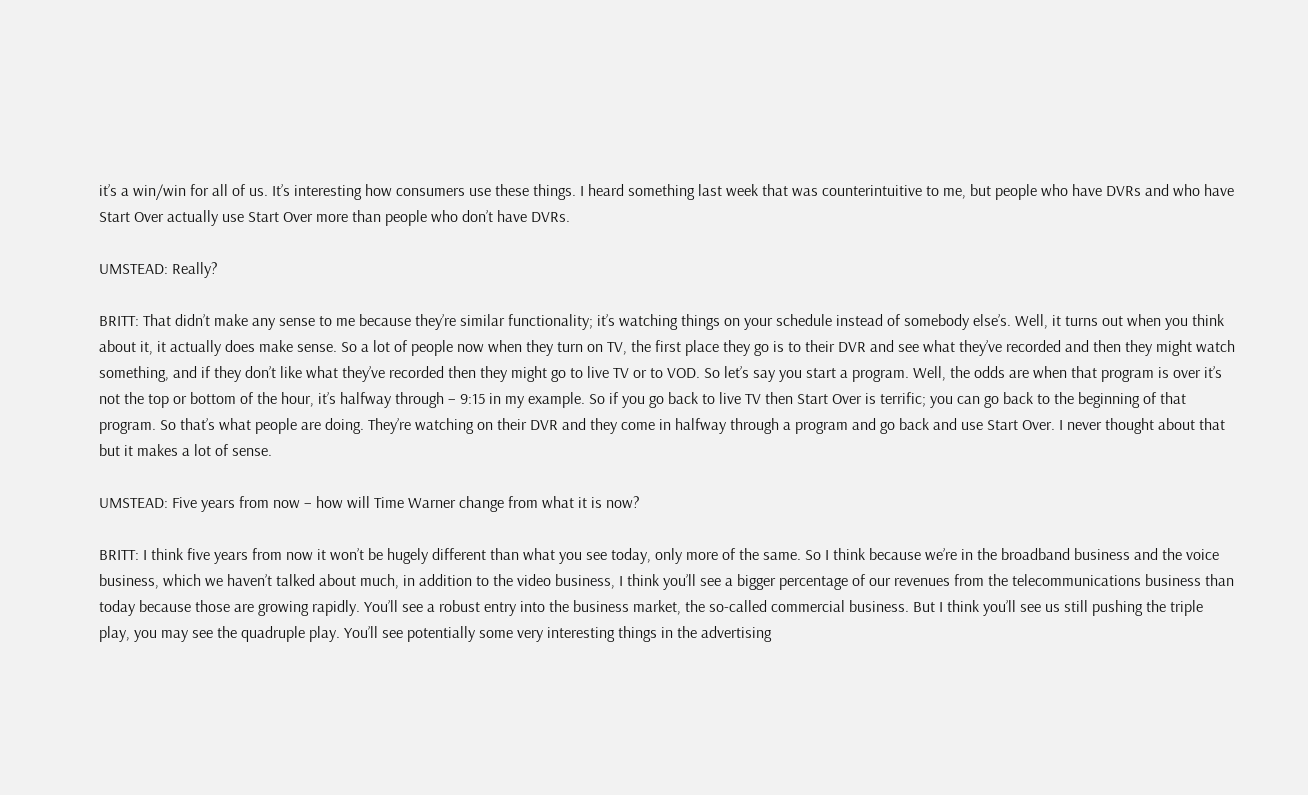it’s a win/win for all of us. It’s interesting how consumers use these things. I heard something last week that was counterintuitive to me, but people who have DVRs and who have Start Over actually use Start Over more than people who don’t have DVRs.

UMSTEAD: Really?

BRITT: That didn’t make any sense to me because they’re similar functionality; it’s watching things on your schedule instead of somebody else’s. Well, it turns out when you think about it, it actually does make sense. So a lot of people now when they turn on TV, the first place they go is to their DVR and see what they’ve recorded and then they might watch something, and if they don’t like what they’ve recorded then they might go to live TV or to VOD. So let’s say you start a program. Well, the odds are when that program is over it’s not the top or bottom of the hour, it’s halfway through – 9:15 in my example. So if you go back to live TV then Start Over is terrific; you can go back to the beginning of that program. So that’s what people are doing. They’re watching on their DVR and they come in halfway through a program and go back and use Start Over. I never thought about that but it makes a lot of sense.

UMSTEAD: Five years from now – how will Time Warner change from what it is now?

BRITT: I think five years from now it won’t be hugely different than what you see today, only more of the same. So I think because we’re in the broadband business and the voice business, which we haven’t talked about much, in addition to the video business, I think you’ll see a bigger percentage of our revenues from the telecommunications business than today because those are growing rapidly. You’ll see a robust entry into the business market, the so-called commercial business. But I think you’ll see us still pushing the triple play, you may see the quadruple play. You’ll see potentially some very interesting things in the advertising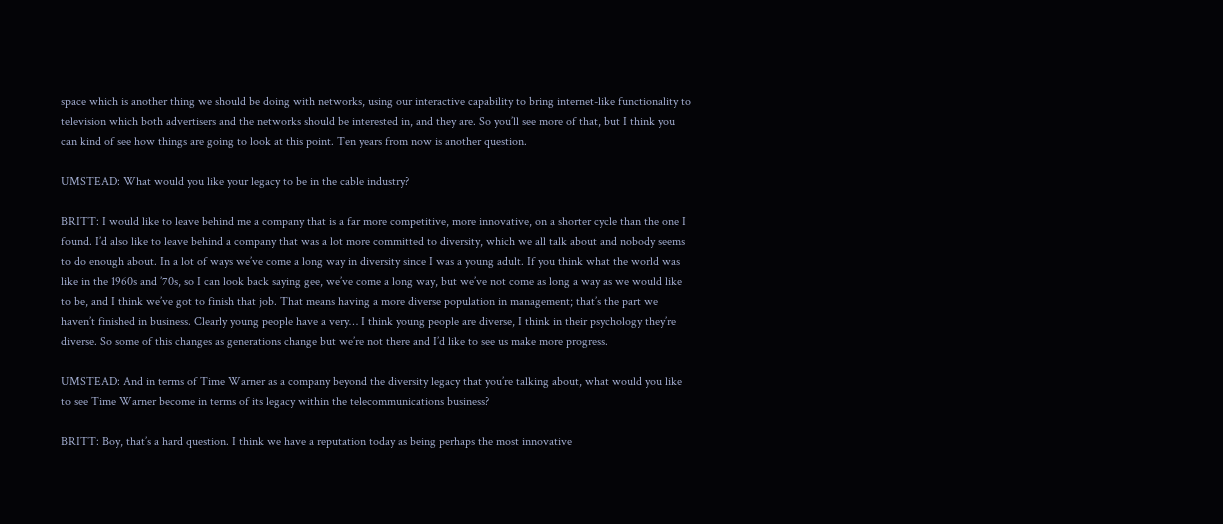space which is another thing we should be doing with networks, using our interactive capability to bring internet-like functionality to television which both advertisers and the networks should be interested in, and they are. So you’ll see more of that, but I think you can kind of see how things are going to look at this point. Ten years from now is another question.

UMSTEAD: What would you like your legacy to be in the cable industry?

BRITT: I would like to leave behind me a company that is a far more competitive, more innovative, on a shorter cycle than the one I found. I’d also like to leave behind a company that was a lot more committed to diversity, which we all talk about and nobody seems to do enough about. In a lot of ways we’ve come a long way in diversity since I was a young adult. If you think what the world was like in the 1960s and ’70s, so I can look back saying gee, we’ve come a long way, but we’ve not come as long a way as we would like to be, and I think we’ve got to finish that job. That means having a more diverse population in management; that’s the part we haven’t finished in business. Clearly young people have a very… I think young people are diverse, I think in their psychology they’re diverse. So some of this changes as generations change but we’re not there and I’d like to see us make more progress.

UMSTEAD: And in terms of Time Warner as a company beyond the diversity legacy that you’re talking about, what would you like to see Time Warner become in terms of its legacy within the telecommunications business?

BRITT: Boy, that’s a hard question. I think we have a reputation today as being perhaps the most innovative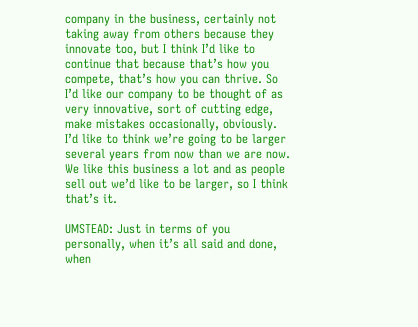company in the business, certainly not taking away from others because they innovate too, but I think I’d like to continue that because that’s how you compete, that’s how you can thrive. So I’d like our company to be thought of as very innovative, sort of cutting edge, make mistakes occasionally, obviously. I’d like to think we’re going to be larger several years from now than we are now. We like this business a lot and as people sell out we’d like to be larger, so I think that’s it.

UMSTEAD: Just in terms of you personally, when it’s all said and done, when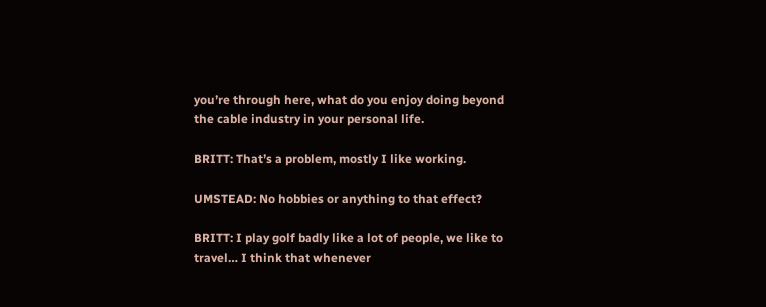you’re through here, what do you enjoy doing beyond the cable industry in your personal life.

BRITT: That’s a problem, mostly I like working.

UMSTEAD: No hobbies or anything to that effect?

BRITT: I play golf badly like a lot of people, we like to travel… I think that whenever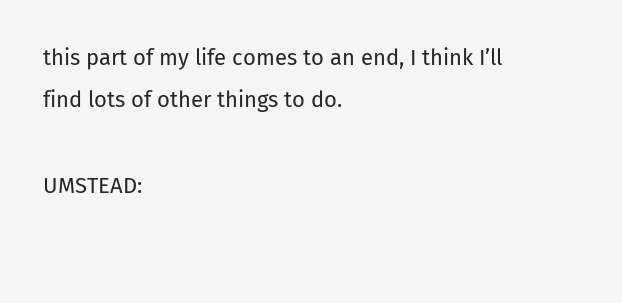this part of my life comes to an end, I think I’ll find lots of other things to do.

UMSTEAD: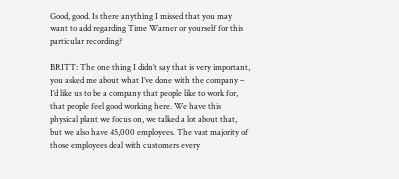Good, good. Is there anything I missed that you may want to add regarding Time Warner or yourself for this particular recording?

BRITT: The one thing I didn’t say that is very important, you asked me about what I’ve done with the company – I’d like us to be a company that people like to work for, that people feel good working here. We have this physical plant we focus on, we talked a lot about that, but we also have 45,000 employees. The vast majority of those employees deal with customers every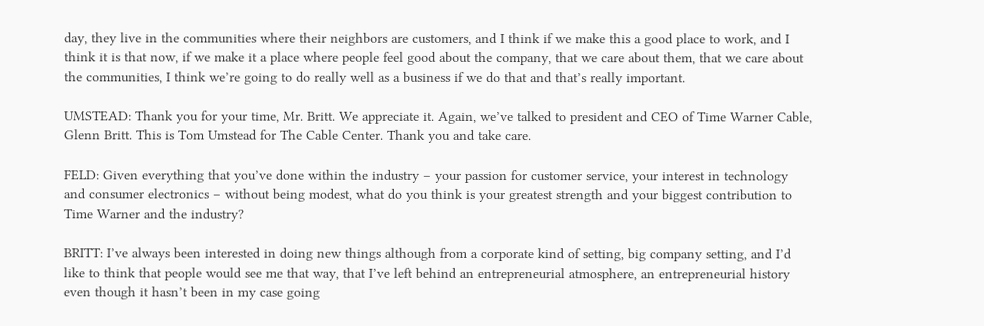day, they live in the communities where their neighbors are customers, and I think if we make this a good place to work, and I think it is that now, if we make it a place where people feel good about the company, that we care about them, that we care about the communities, I think we’re going to do really well as a business if we do that and that’s really important.

UMSTEAD: Thank you for your time, Mr. Britt. We appreciate it. Again, we’ve talked to president and CEO of Time Warner Cable, Glenn Britt. This is Tom Umstead for The Cable Center. Thank you and take care.

FELD: Given everything that you’ve done within the industry – your passion for customer service, your interest in technology and consumer electronics – without being modest, what do you think is your greatest strength and your biggest contribution to Time Warner and the industry?

BRITT: I’ve always been interested in doing new things although from a corporate kind of setting, big company setting, and I’d like to think that people would see me that way, that I’ve left behind an entrepreneurial atmosphere, an entrepreneurial history even though it hasn’t been in my case going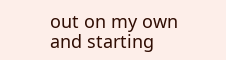out on my own and starting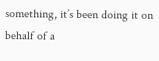something, it’s been doing it on behalf of a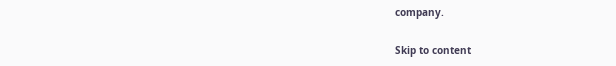company.

Skip to content